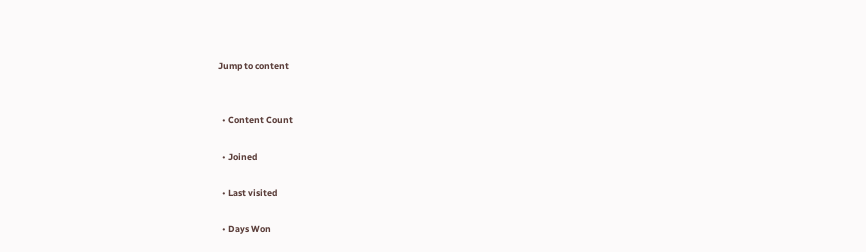Jump to content


  • Content Count

  • Joined

  • Last visited

  • Days Won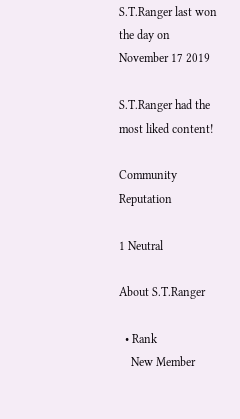S.T.Ranger last won the day on November 17 2019

S.T.Ranger had the most liked content!

Community Reputation

1 Neutral

About S.T.Ranger

  • Rank
    New Member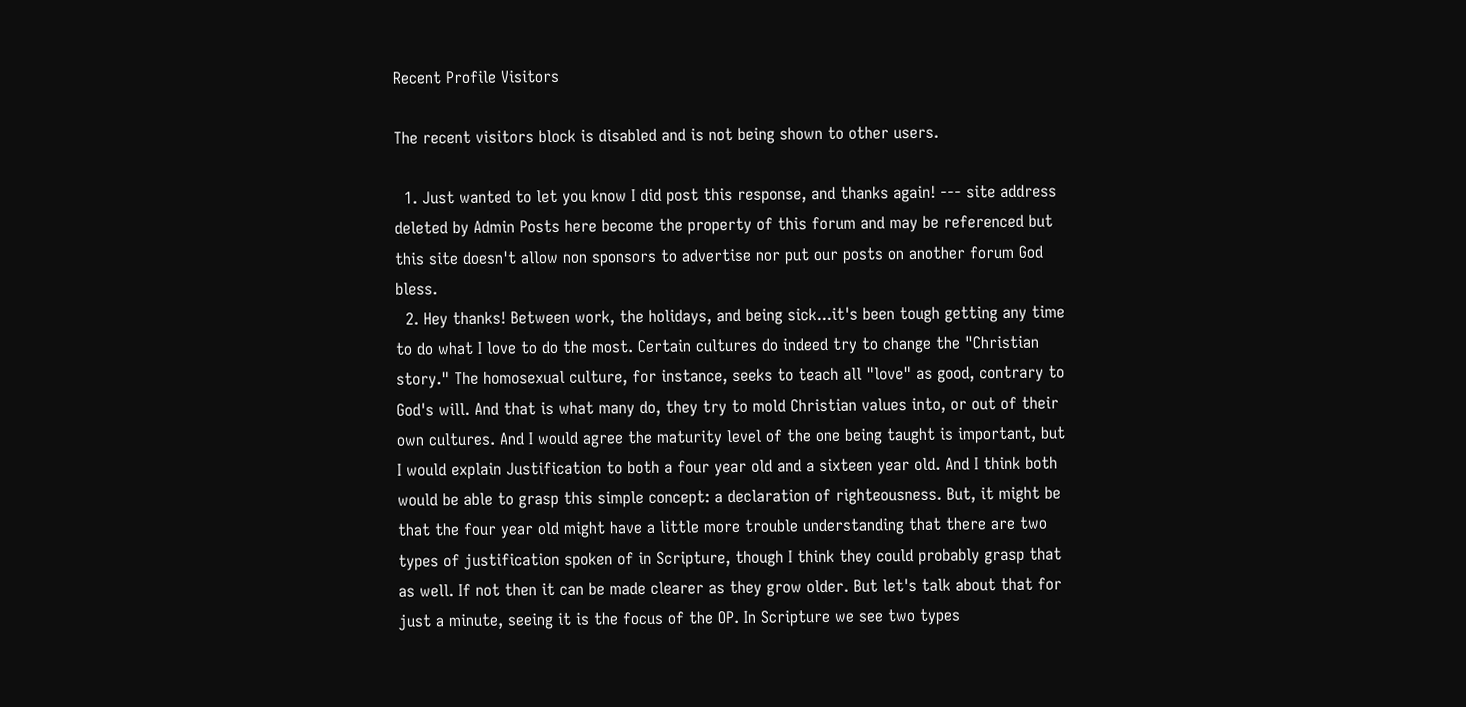Recent Profile Visitors

The recent visitors block is disabled and is not being shown to other users.

  1. Just wanted to let you know I did post this response, and thanks again! --- site address deleted by Admin Posts here become the property of this forum and may be referenced but this site doesn't allow non sponsors to advertise nor put our posts on another forum God bless.
  2. Hey thanks! Between work, the holidays, and being sick...it's been tough getting any time to do what I love to do the most. Certain cultures do indeed try to change the "Christian story." The homosexual culture, for instance, seeks to teach all "love" as good, contrary to God's will. And that is what many do, they try to mold Christian values into, or out of their own cultures. And I would agree the maturity level of the one being taught is important, but I would explain Justification to both a four year old and a sixteen year old. And I think both would be able to grasp this simple concept: a declaration of righteousness. But, it might be that the four year old might have a little more trouble understanding that there are two types of justification spoken of in Scripture, though I think they could probably grasp that as well. If not then it can be made clearer as they grow older. But let's talk about that for just a minute, seeing it is the focus of the OP. In Scripture we see two types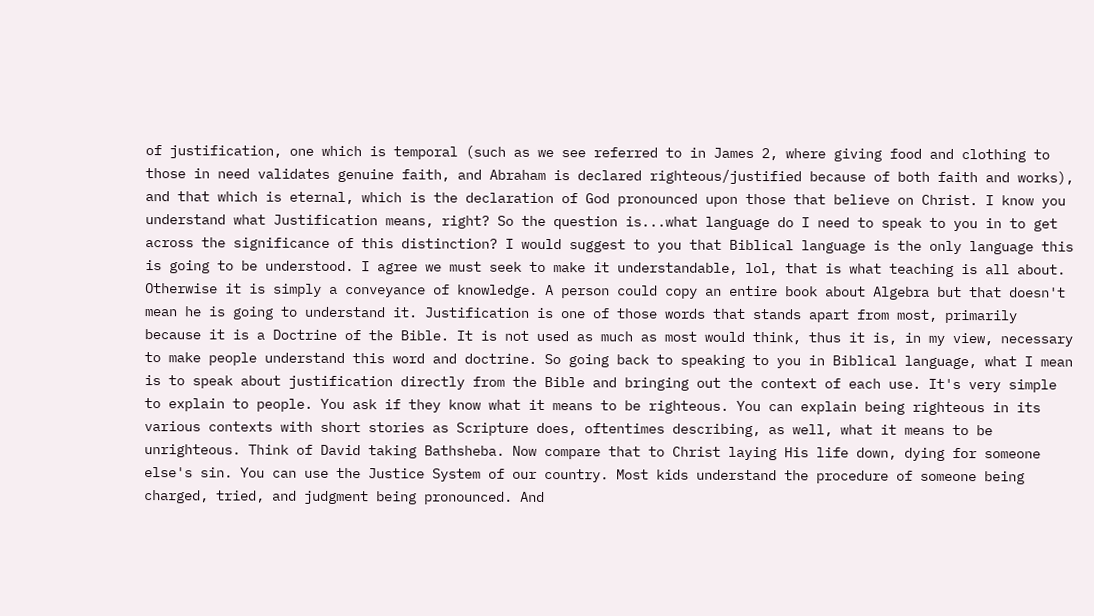of justification, one which is temporal (such as we see referred to in James 2, where giving food and clothing to those in need validates genuine faith, and Abraham is declared righteous/justified because of both faith and works), and that which is eternal, which is the declaration of God pronounced upon those that believe on Christ. I know you understand what Justification means, right? So the question is...what language do I need to speak to you in to get across the significance of this distinction? I would suggest to you that Biblical language is the only language this is going to be understood. I agree we must seek to make it understandable, lol, that is what teaching is all about. Otherwise it is simply a conveyance of knowledge. A person could copy an entire book about Algebra but that doesn't mean he is going to understand it. Justification is one of those words that stands apart from most, primarily because it is a Doctrine of the Bible. It is not used as much as most would think, thus it is, in my view, necessary to make people understand this word and doctrine. So going back to speaking to you in Biblical language, what I mean is to speak about justification directly from the Bible and bringing out the context of each use. It's very simple to explain to people. You ask if they know what it means to be righteous. You can explain being righteous in its various contexts with short stories as Scripture does, oftentimes describing, as well, what it means to be unrighteous. Think of David taking Bathsheba. Now compare that to Christ laying His life down, dying for someone else's sin. You can use the Justice System of our country. Most kids understand the procedure of someone being charged, tried, and judgment being pronounced. And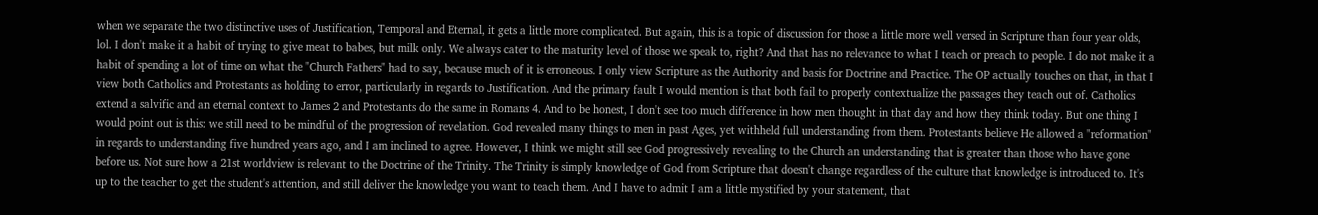when we separate the two distinctive uses of Justification, Temporal and Eternal, it gets a little more complicated. But again, this is a topic of discussion for those a little more well versed in Scripture than four year olds, lol. I don't make it a habit of trying to give meat to babes, but milk only. We always cater to the maturity level of those we speak to, right? And that has no relevance to what I teach or preach to people. I do not make it a habit of spending a lot of time on what the "Church Fathers" had to say, because much of it is erroneous. I only view Scripture as the Authority and basis for Doctrine and Practice. The OP actually touches on that, in that I view both Catholics and Protestants as holding to error, particularly in regards to Justification. And the primary fault I would mention is that both fail to properly contextualize the passages they teach out of. Catholics extend a salvific and an eternal context to James 2 and Protestants do the same in Romans 4. And to be honest, I don't see too much difference in how men thought in that day and how they think today. But one thing I would point out is this: we still need to be mindful of the progression of revelation. God revealed many things to men in past Ages, yet withheld full understanding from them. Protestants believe He allowed a "reformation" in regards to understanding five hundred years ago, and I am inclined to agree. However, I think we might still see God progressively revealing to the Church an understanding that is greater than those who have gone before us. Not sure how a 21st worldview is relevant to the Doctrine of the Trinity. The Trinity is simply knowledge of God from Scripture that doesn't change regardless of the culture that knowledge is introduced to. It's up to the teacher to get the student's attention, and still deliver the knowledge you want to teach them. And I have to admit I am a little mystified by your statement, that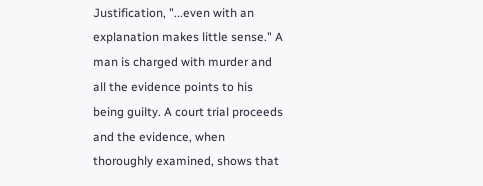Justification, "...even with an explanation makes little sense." A man is charged with murder and all the evidence points to his being guilty. A court trial proceeds and the evidence, when thoroughly examined, shows that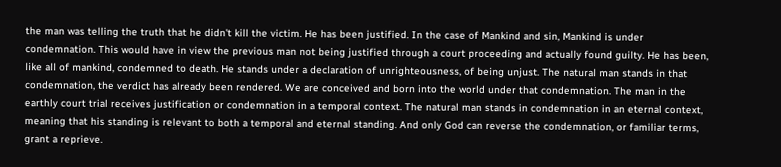the man was telling the truth that he didn't kill the victim. He has been justified. In the case of Mankind and sin, Mankind is under condemnation. This would have in view the previous man not being justified through a court proceeding and actually found guilty. He has been, like all of mankind, condemned to death. He stands under a declaration of unrighteousness, of being unjust. The natural man stands in that condemnation, the verdict has already been rendered. We are conceived and born into the world under that condemnation. The man in the earthly court trial receives justification or condemnation in a temporal context. The natural man stands in condemnation in an eternal context, meaning that his standing is relevant to both a temporal and eternal standing. And only God can reverse the condemnation, or familiar terms, grant a reprieve.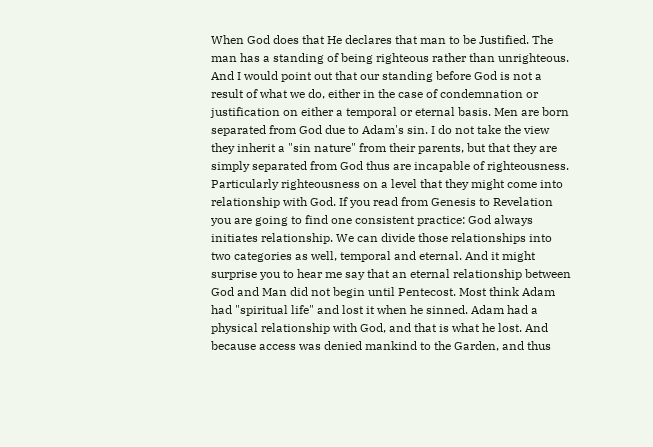When God does that He declares that man to be Justified. The man has a standing of being righteous rather than unrighteous. And I would point out that our standing before God is not a result of what we do, either in the case of condemnation or justification on either a temporal or eternal basis. Men are born separated from God due to Adam's sin. I do not take the view they inherit a "sin nature" from their parents, but that they are simply separated from God thus are incapable of righteousness. Particularly righteousness on a level that they might come into relationship with God. If you read from Genesis to Revelation you are going to find one consistent practice: God always initiates relationship. We can divide those relationships into two categories as well, temporal and eternal. And it might surprise you to hear me say that an eternal relationship between God and Man did not begin until Pentecost. Most think Adam had "spiritual life" and lost it when he sinned. Adam had a physical relationship with God, and that is what he lost. And because access was denied mankind to the Garden, and thus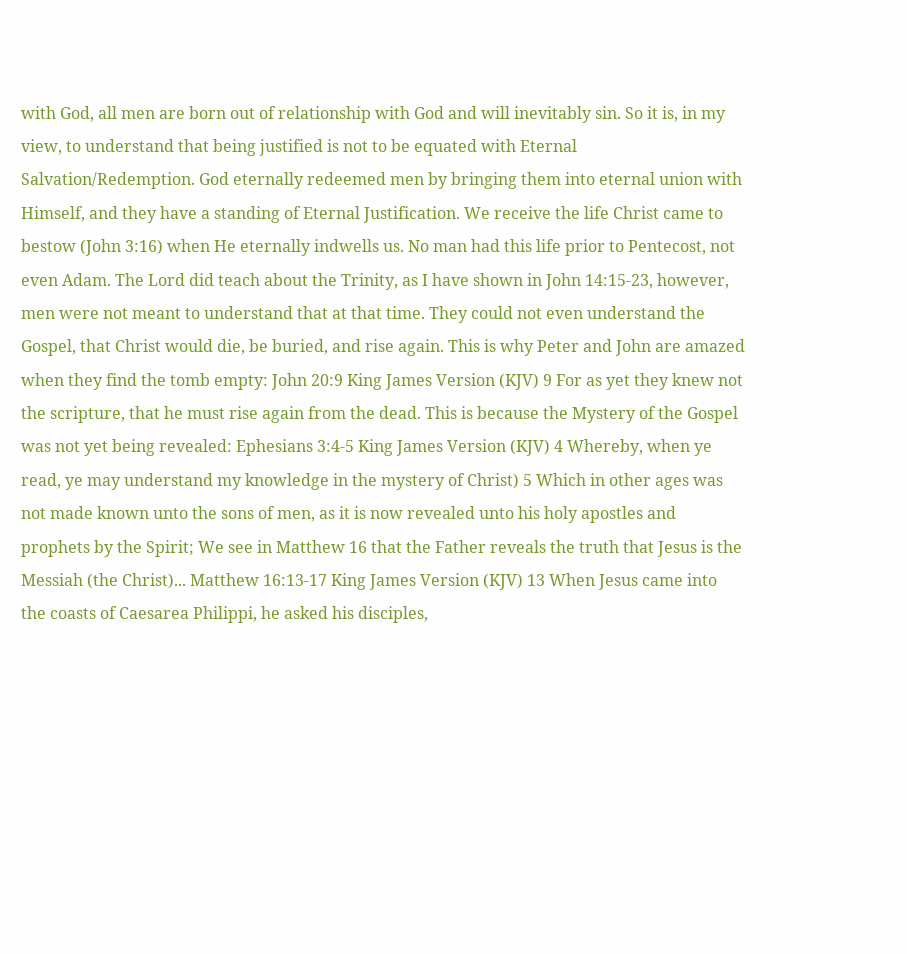with God, all men are born out of relationship with God and will inevitably sin. So it is, in my view, to understand that being justified is not to be equated with Eternal Salvation/Redemption. God eternally redeemed men by bringing them into eternal union with Himself, and they have a standing of Eternal Justification. We receive the life Christ came to bestow (John 3:16) when He eternally indwells us. No man had this life prior to Pentecost, not even Adam. The Lord did teach about the Trinity, as I have shown in John 14:15-23, however, men were not meant to understand that at that time. They could not even understand the Gospel, that Christ would die, be buried, and rise again. This is why Peter and John are amazed when they find the tomb empty: John 20:9 King James Version (KJV) 9 For as yet they knew not the scripture, that he must rise again from the dead. This is because the Mystery of the Gospel was not yet being revealed: Ephesians 3:4-5 King James Version (KJV) 4 Whereby, when ye read, ye may understand my knowledge in the mystery of Christ) 5 Which in other ages was not made known unto the sons of men, as it is now revealed unto his holy apostles and prophets by the Spirit; We see in Matthew 16 that the Father reveals the truth that Jesus is the Messiah (the Christ)... Matthew 16:13-17 King James Version (KJV) 13 When Jesus came into the coasts of Caesarea Philippi, he asked his disciples,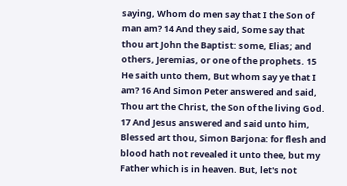saying, Whom do men say that I the Son of man am? 14 And they said, Some say that thou art John the Baptist: some, Elias; and others, Jeremias, or one of the prophets. 15 He saith unto them, But whom say ye that I am? 16 And Simon Peter answered and said, Thou art the Christ, the Son of the living God. 17 And Jesus answered and said unto him, Blessed art thou, Simon Barjona: for flesh and blood hath not revealed it unto thee, but my Father which is in heaven. But, let's not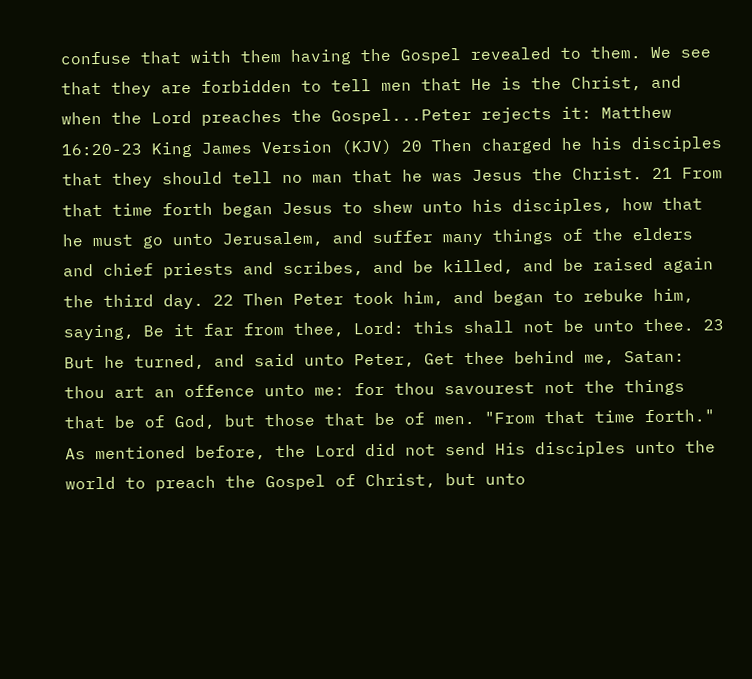confuse that with them having the Gospel revealed to them. We see that they are forbidden to tell men that He is the Christ, and when the Lord preaches the Gospel...Peter rejects it: Matthew 16:20-23 King James Version (KJV) 20 Then charged he his disciples that they should tell no man that he was Jesus the Christ. 21 From that time forth began Jesus to shew unto his disciples, how that he must go unto Jerusalem, and suffer many things of the elders and chief priests and scribes, and be killed, and be raised again the third day. 22 Then Peter took him, and began to rebuke him, saying, Be it far from thee, Lord: this shall not be unto thee. 23 But he turned, and said unto Peter, Get thee behind me, Satan: thou art an offence unto me: for thou savourest not the things that be of God, but those that be of men. "From that time forth." As mentioned before, the Lord did not send His disciples unto the world to preach the Gospel of Christ, but unto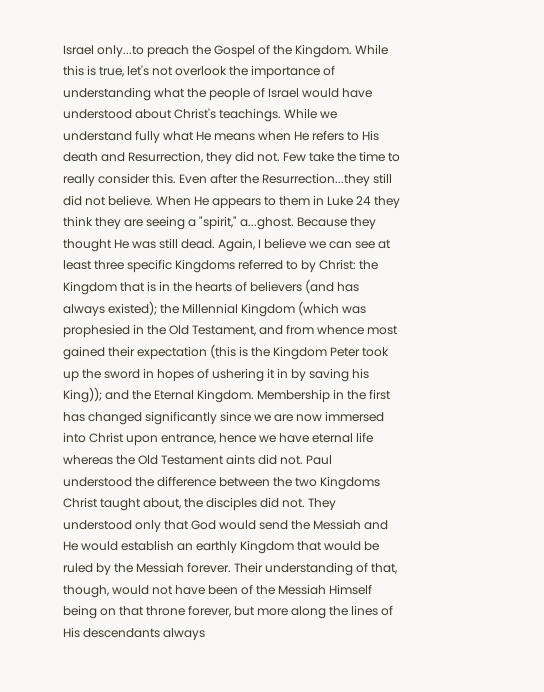Israel only...to preach the Gospel of the Kingdom. While this is true, let's not overlook the importance of understanding what the people of Israel would have understood about Christ's teachings. While we understand fully what He means when He refers to His death and Resurrection, they did not. Few take the time to really consider this. Even after the Resurrection...they still did not believe. When He appears to them in Luke 24 they think they are seeing a "spirit," a...ghost. Because they thought He was still dead. Again, I believe we can see at least three specific Kingdoms referred to by Christ: the Kingdom that is in the hearts of believers (and has always existed); the Millennial Kingdom (which was prophesied in the Old Testament, and from whence most gained their expectation (this is the Kingdom Peter took up the sword in hopes of ushering it in by saving his King)); and the Eternal Kingdom. Membership in the first has changed significantly since we are now immersed into Christ upon entrance, hence we have eternal life whereas the Old Testament aints did not. Paul understood the difference between the two Kingdoms Christ taught about, the disciples did not. They understood only that God would send the Messiah and He would establish an earthly Kingdom that would be ruled by the Messiah forever. Their understanding of that, though, would not have been of the Messiah Himself being on that throne forever, but more along the lines of His descendants always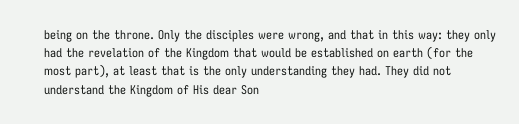being on the throne. Only the disciples were wrong, and that in this way: they only had the revelation of the Kingdom that would be established on earth (for the most part), at least that is the only understanding they had. They did not understand the Kingdom of His dear Son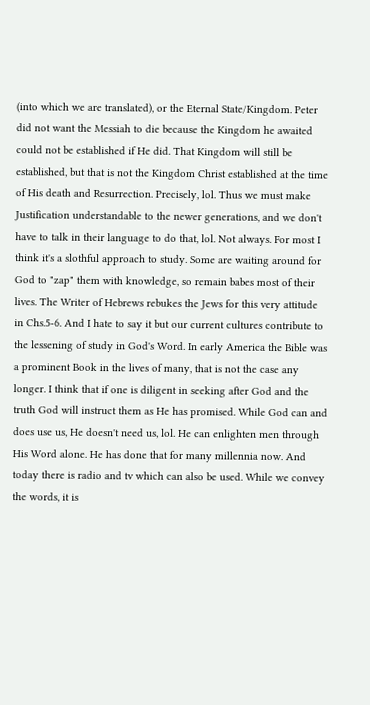(into which we are translated), or the Eternal State/Kingdom. Peter did not want the Messiah to die because the Kingdom he awaited could not be established if He did. That Kingdom will still be established, but that is not the Kingdom Christ established at the time of His death and Resurrection. Precisely, lol. Thus we must make Justification understandable to the newer generations, and we don't have to talk in their language to do that, lol. Not always. For most I think it's a slothful approach to study. Some are waiting around for God to "zap" them with knowledge, so remain babes most of their lives. The Writer of Hebrews rebukes the Jews for this very attitude in Chs.5-6. And I hate to say it but our current cultures contribute to the lessening of study in God's Word. In early America the Bible was a prominent Book in the lives of many, that is not the case any longer. I think that if one is diligent in seeking after God and the truth God will instruct them as He has promised. While God can and does use us, He doesn't need us, lol. He can enlighten men through His Word alone. He has done that for many millennia now. And today there is radio and tv which can also be used. While we convey the words, it is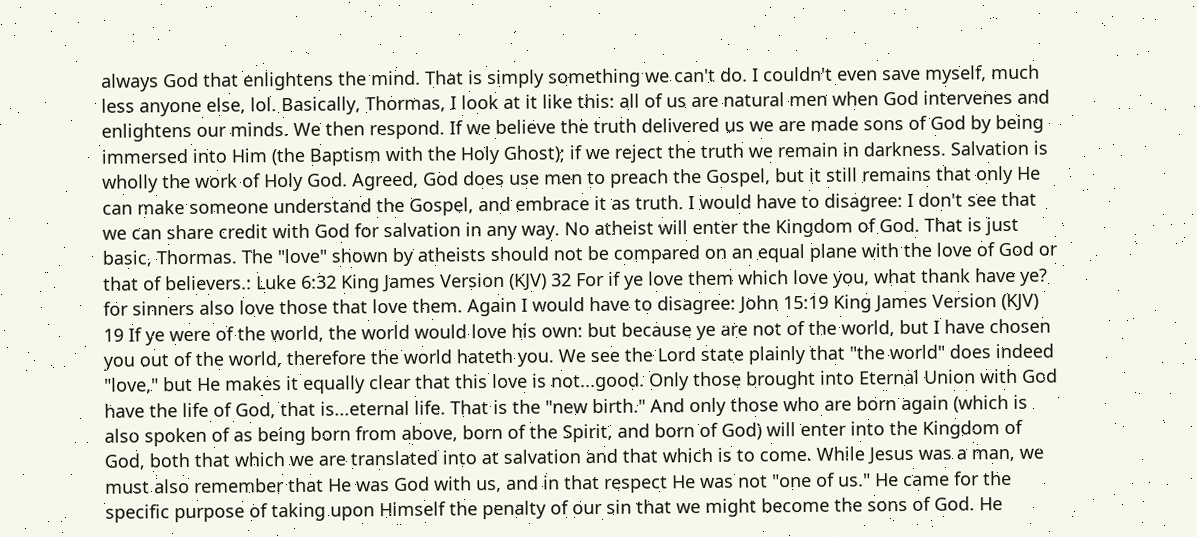always God that enlightens the mind. That is simply something we can't do. I couldn't even save myself, much less anyone else, lol. Basically, Thormas, I look at it like this: all of us are natural men when God intervenes and enlightens our minds. We then respond. If we believe the truth delivered us we are made sons of God by being immersed into Him (the Baptism with the Holy Ghost); if we reject the truth we remain in darkness. Salvation is wholly the work of Holy God. Agreed, God does use men to preach the Gospel, but it still remains that only He can make someone understand the Gospel, and embrace it as truth. I would have to disagree: I don't see that we can share credit with God for salvation in any way. No atheist will enter the Kingdom of God. That is just basic, Thormas. The "love" shown by atheists should not be compared on an equal plane with the love of God or that of believers.: Luke 6:32 King James Version (KJV) 32 For if ye love them which love you, what thank have ye? for sinners also love those that love them. Again I would have to disagree: John 15:19 King James Version (KJV) 19 If ye were of the world, the world would love his own: but because ye are not of the world, but I have chosen you out of the world, therefore the world hateth you. We see the Lord state plainly that "the world" does indeed "love," but He makes it equally clear that this love is not...good. Only those brought into Eternal Union with God have the life of God, that is...eternal life. That is the "new birth." And only those who are born again (which is also spoken of as being born from above, born of the Spirit, and born of God) will enter into the Kingdom of God, both that which we are translated into at salvation and that which is to come. While Jesus was a man, we must also remember that He was God with us, and in that respect He was not "one of us." He came for the specific purpose of taking upon Himself the penalty of our sin that we might become the sons of God. He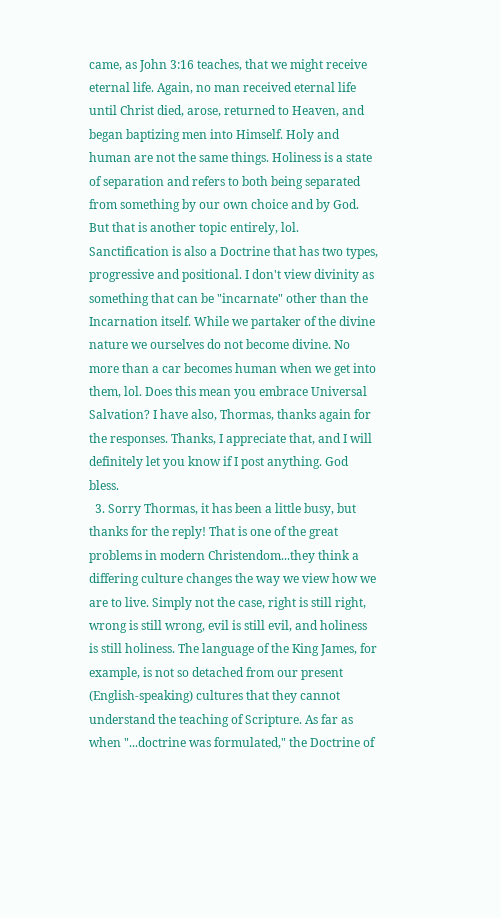came, as John 3:16 teaches, that we might receive eternal life. Again, no man received eternal life until Christ died, arose, returned to Heaven, and began baptizing men into Himself. Holy and human are not the same things. Holiness is a state of separation and refers to both being separated from something by our own choice and by God. But that is another topic entirely, lol. Sanctification is also a Doctrine that has two types, progressive and positional. I don't view divinity as something that can be "incarnate" other than the Incarnation itself. While we partaker of the divine nature we ourselves do not become divine. No more than a car becomes human when we get into them, lol. Does this mean you embrace Universal Salvation? I have also, Thormas, thanks again for the responses. Thanks, I appreciate that, and I will definitely let you know if I post anything. God bless.
  3. Sorry Thormas, it has been a little busy, but thanks for the reply! That is one of the great problems in modern Christendom...they think a differing culture changes the way we view how we are to live. Simply not the case, right is still right, wrong is still wrong, evil is still evil, and holiness is still holiness. The language of the King James, for example, is not so detached from our present (English-speaking) cultures that they cannot understand the teaching of Scripture. As far as when "...doctrine was formulated," the Doctrine of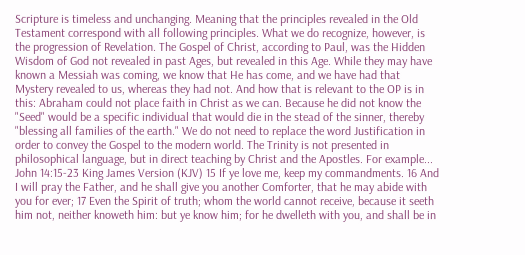Scripture is timeless and unchanging. Meaning that the principles revealed in the Old Testament correspond with all following principles. What we do recognize, however, is the progression of Revelation. The Gospel of Christ, according to Paul, was the Hidden Wisdom of God not revealed in past Ages, but revealed in this Age. While they may have known a Messiah was coming, we know that He has come, and we have had that Mystery revealed to us, whereas they had not. And how that is relevant to the OP is in this: Abraham could not place faith in Christ as we can. Because he did not know the "Seed" would be a specific individual that would die in the stead of the sinner, thereby "blessing all families of the earth." We do not need to replace the word Justification in order to convey the Gospel to the modern world. The Trinity is not presented in philosophical language, but in direct teaching by Christ and the Apostles. For example... John 14:15-23 King James Version (KJV) 15 If ye love me, keep my commandments. 16 And I will pray the Father, and he shall give you another Comforter, that he may abide with you for ever; 17 Even the Spirit of truth; whom the world cannot receive, because it seeth him not, neither knoweth him: but ye know him; for he dwelleth with you, and shall be in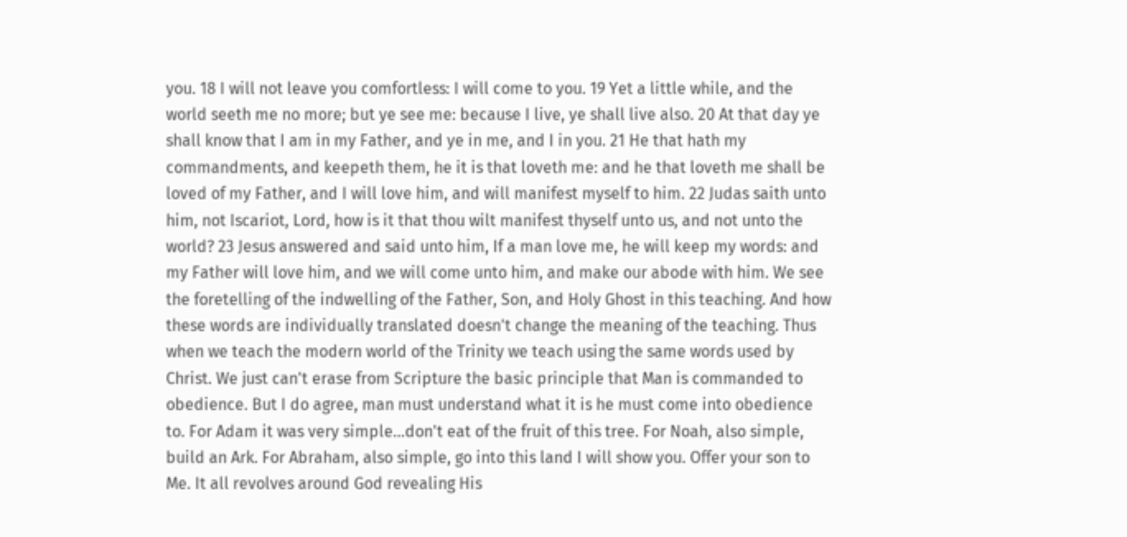you. 18 I will not leave you comfortless: I will come to you. 19 Yet a little while, and the world seeth me no more; but ye see me: because I live, ye shall live also. 20 At that day ye shall know that I am in my Father, and ye in me, and I in you. 21 He that hath my commandments, and keepeth them, he it is that loveth me: and he that loveth me shall be loved of my Father, and I will love him, and will manifest myself to him. 22 Judas saith unto him, not Iscariot, Lord, how is it that thou wilt manifest thyself unto us, and not unto the world? 23 Jesus answered and said unto him, If a man love me, he will keep my words: and my Father will love him, and we will come unto him, and make our abode with him. We see the foretelling of the indwelling of the Father, Son, and Holy Ghost in this teaching. And how these words are individually translated doesn't change the meaning of the teaching. Thus when we teach the modern world of the Trinity we teach using the same words used by Christ. We just can't erase from Scripture the basic principle that Man is commanded to obedience. But I do agree, man must understand what it is he must come into obedience to. For Adam it was very simple...don't eat of the fruit of this tree. For Noah, also simple, build an Ark. For Abraham, also simple, go into this land I will show you. Offer your son to Me. It all revolves around God revealing His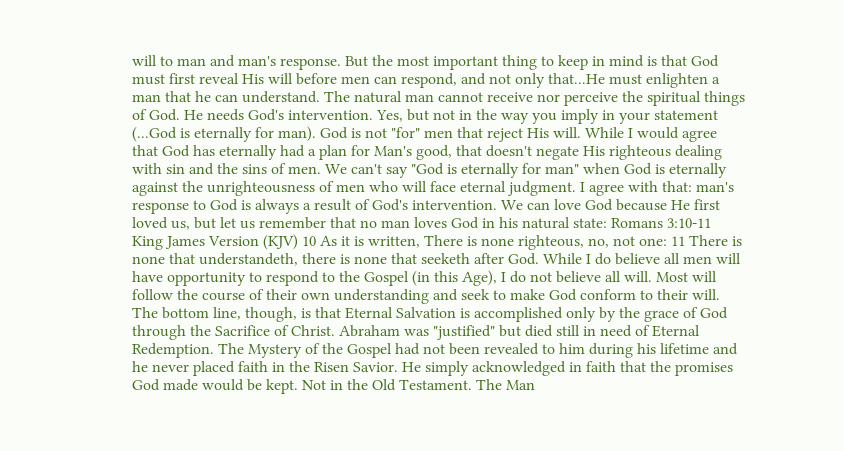will to man and man's response. But the most important thing to keep in mind is that God must first reveal His will before men can respond, and not only that...He must enlighten a man that he can understand. The natural man cannot receive nor perceive the spiritual things of God. He needs God's intervention. Yes, but not in the way you imply in your statement (...God is eternally for man). God is not "for" men that reject His will. While I would agree that God has eternally had a plan for Man's good, that doesn't negate His righteous dealing with sin and the sins of men. We can't say "God is eternally for man" when God is eternally against the unrighteousness of men who will face eternal judgment. I agree with that: man's response to God is always a result of God's intervention. We can love God because He first loved us, but let us remember that no man loves God in his natural state: Romans 3:10-11 King James Version (KJV) 10 As it is written, There is none righteous, no, not one: 11 There is none that understandeth, there is none that seeketh after God. While I do believe all men will have opportunity to respond to the Gospel (in this Age), I do not believe all will. Most will follow the course of their own understanding and seek to make God conform to their will. The bottom line, though, is that Eternal Salvation is accomplished only by the grace of God through the Sacrifice of Christ. Abraham was "justified" but died still in need of Eternal Redemption. The Mystery of the Gospel had not been revealed to him during his lifetime and he never placed faith in the Risen Savior. He simply acknowledged in faith that the promises God made would be kept. Not in the Old Testament. The Man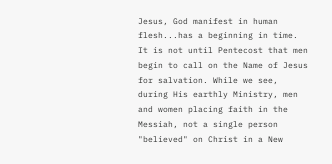Jesus, God manifest in human flesh...has a beginning in time. It is not until Pentecost that men begin to call on the Name of Jesus for salvation. While we see, during His earthly Ministry, men and women placing faith in the Messiah, not a single person "believed" on Christ in a New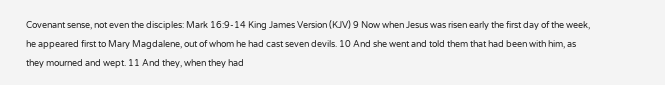Covenant sense, not even the disciples: Mark 16:9-14 King James Version (KJV) 9 Now when Jesus was risen early the first day of the week, he appeared first to Mary Magdalene, out of whom he had cast seven devils. 10 And she went and told them that had been with him, as they mourned and wept. 11 And they, when they had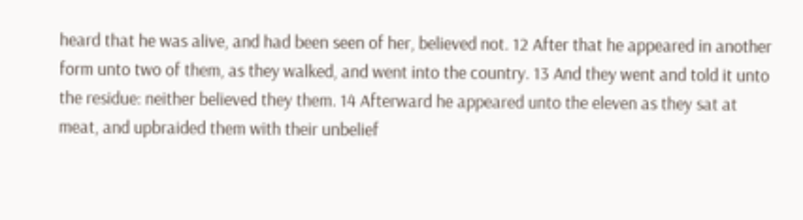heard that he was alive, and had been seen of her, believed not. 12 After that he appeared in another form unto two of them, as they walked, and went into the country. 13 And they went and told it unto the residue: neither believed they them. 14 Afterward he appeared unto the eleven as they sat at meat, and upbraided them with their unbelief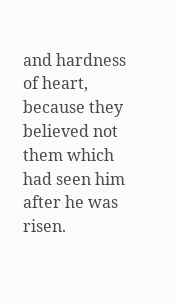and hardness of heart, because they believed not them which had seen him after he was risen.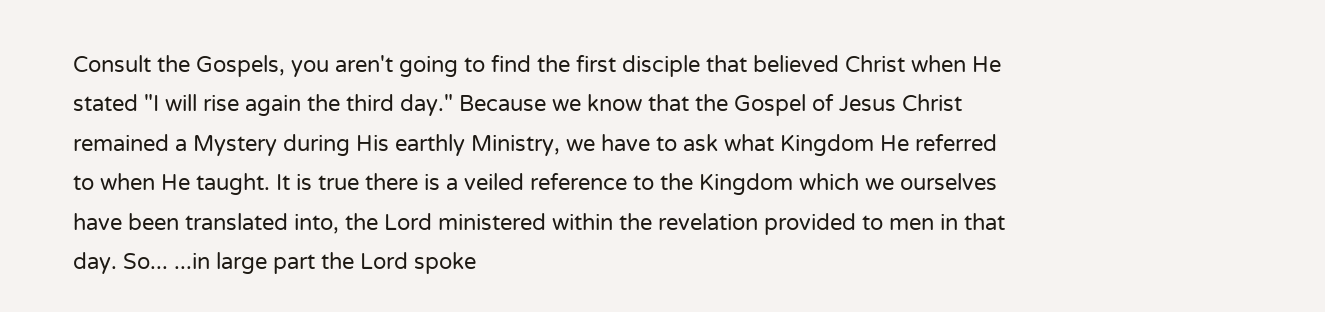Consult the Gospels, you aren't going to find the first disciple that believed Christ when He stated "I will rise again the third day." Because we know that the Gospel of Jesus Christ remained a Mystery during His earthly Ministry, we have to ask what Kingdom He referred to when He taught. It is true there is a veiled reference to the Kingdom which we ourselves have been translated into, the Lord ministered within the revelation provided to men in that day. So... ...in large part the Lord spoke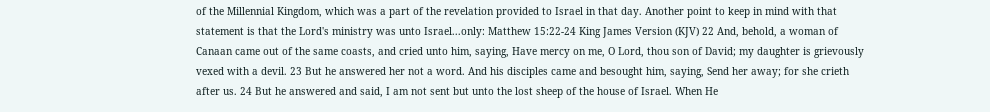of the Millennial Kingdom, which was a part of the revelation provided to Israel in that day. Another point to keep in mind with that statement is that the Lord's ministry was unto Israel...only: Matthew 15:22-24 King James Version (KJV) 22 And, behold, a woman of Canaan came out of the same coasts, and cried unto him, saying, Have mercy on me, O Lord, thou son of David; my daughter is grievously vexed with a devil. 23 But he answered her not a word. And his disciples came and besought him, saying, Send her away; for she crieth after us. 24 But he answered and said, I am not sent but unto the lost sheep of the house of Israel. When He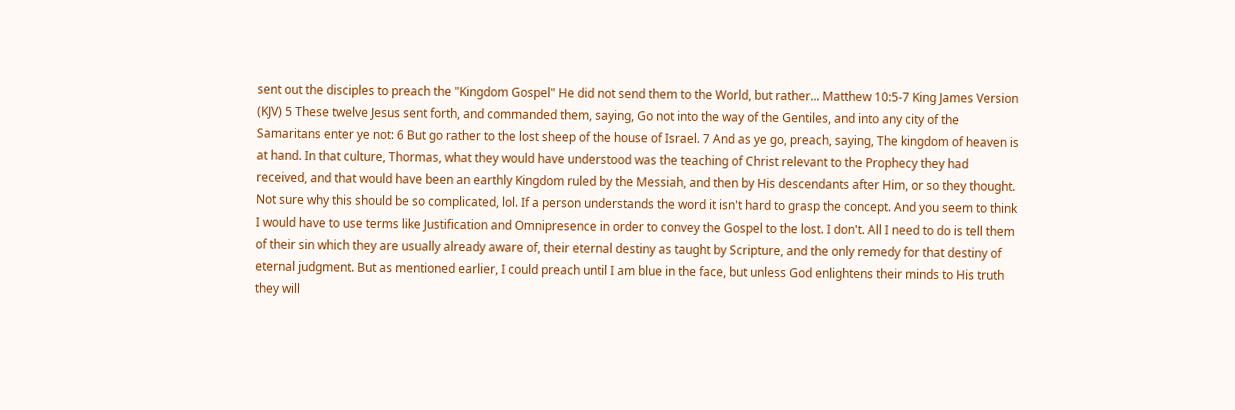sent out the disciples to preach the "Kingdom Gospel" He did not send them to the World, but rather... Matthew 10:5-7 King James Version (KJV) 5 These twelve Jesus sent forth, and commanded them, saying, Go not into the way of the Gentiles, and into any city of the Samaritans enter ye not: 6 But go rather to the lost sheep of the house of Israel. 7 And as ye go, preach, saying, The kingdom of heaven is at hand. In that culture, Thormas, what they would have understood was the teaching of Christ relevant to the Prophecy they had received, and that would have been an earthly Kingdom ruled by the Messiah, and then by His descendants after Him, or so they thought. Not sure why this should be so complicated, lol. If a person understands the word it isn't hard to grasp the concept. And you seem to think I would have to use terms like Justification and Omnipresence in order to convey the Gospel to the lost. I don't. All I need to do is tell them of their sin which they are usually already aware of, their eternal destiny as taught by Scripture, and the only remedy for that destiny of eternal judgment. But as mentioned earlier, I could preach until I am blue in the face, but unless God enlightens their minds to His truth they will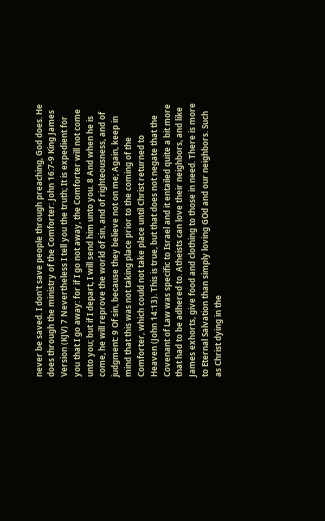never be saved. I don't save people through preaching, God does. He does through the ministry of the Comforter: John 16:7-9 King James Version (KJV) 7 Nevertheless I tell you the truth; It is expedient for you that I go away: for if I go not away, the Comforter will not come unto you; but if I depart, I will send him unto you. 8 And when he is come, he will reprove the world of sin, and of righteousness, and of judgment: 9 Of sin, because they believe not on me; Again, keep in mind that this was not taking place prior to the coming of the Comforter, which could not take place until Christ returned to Heaven (John 14:13). This is true, but that does not negate that the Covenant of Law was specific to Israel and it entailed quite a bit more that had to be adhered to. Atheists can love their neighbors, and like James exhorts, give food and clothing to those in need. There is more to Eternal Salvation than simply loving GOd and our neighbors. Such as Christ dying in the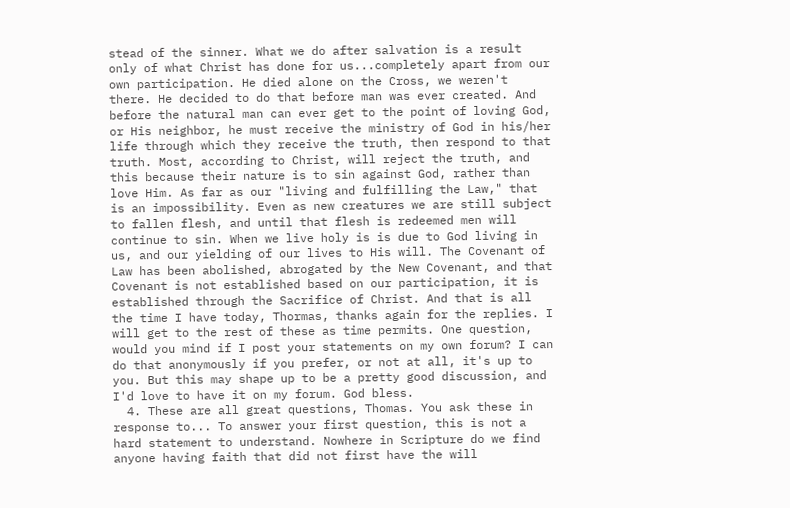stead of the sinner. What we do after salvation is a result only of what Christ has done for us...completely apart from our own participation. He died alone on the Cross, we weren't there. He decided to do that before man was ever created. And before the natural man can ever get to the point of loving God, or His neighbor, he must receive the ministry of God in his/her life through which they receive the truth, then respond to that truth. Most, according to Christ, will reject the truth, and this because their nature is to sin against God, rather than love Him. As far as our "living and fulfilling the Law," that is an impossibility. Even as new creatures we are still subject to fallen flesh, and until that flesh is redeemed men will continue to sin. When we live holy is is due to God living in us, and our yielding of our lives to His will. The Covenant of Law has been abolished, abrogated by the New Covenant, and that Covenant is not established based on our participation, it is established through the Sacrifice of Christ. And that is all the time I have today, Thormas, thanks again for the replies. I will get to the rest of these as time permits. One question, would you mind if I post your statements on my own forum? I can do that anonymously if you prefer, or not at all, it's up to you. But this may shape up to be a pretty good discussion, and I'd love to have it on my forum. God bless.
  4. These are all great questions, Thomas. You ask these in response to... To answer your first question, this is not a hard statement to understand. Nowhere in Scripture do we find anyone having faith that did not first have the will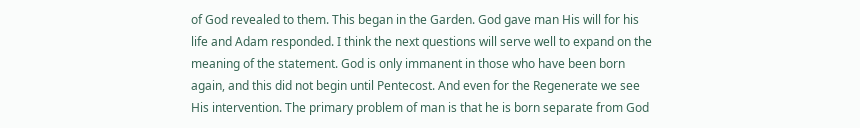of God revealed to them. This began in the Garden. God gave man His will for his life and Adam responded. I think the next questions will serve well to expand on the meaning of the statement. God is only immanent in those who have been born again, and this did not begin until Pentecost. And even for the Regenerate we see His intervention. The primary problem of man is that he is born separate from God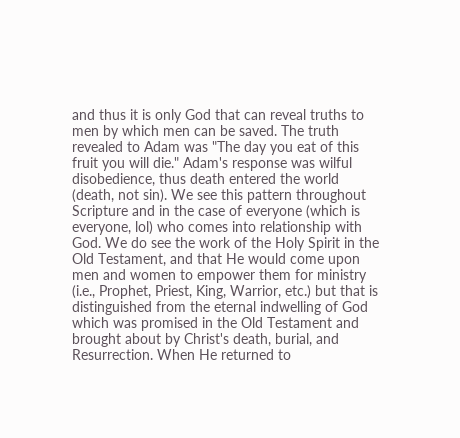and thus it is only God that can reveal truths to men by which men can be saved. The truth revealed to Adam was "The day you eat of this fruit you will die." Adam's response was wilful disobedience, thus death entered the world (death, not sin). We see this pattern throughout Scripture and in the case of everyone (which is everyone, lol) who comes into relationship with God. We do see the work of the Holy Spirit in the Old Testament, and that He would come upon men and women to empower them for ministry (i.e., Prophet, Priest, King, Warrior, etc.) but that is distinguished from the eternal indwelling of God which was promised in the Old Testament and brought about by Christ's death, burial, and Resurrection. When He returned to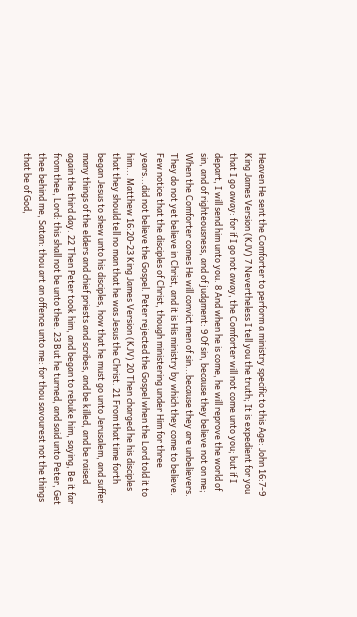Heaven He sent the Comforter to perform a ministry specific to this Age: John 16:7-9 King James Version (KJV) 7 Nevertheless I tell you the truth; It is expedient for you that I go away: for if I go not away, the Comforter will not come unto you; but if I depart, I will send him unto you. 8 And when he is come, he will reprove the world of sin, and of righteousness, and of judgment: 9 Of sin, because they believe not on me; When the Comforter comes He will convict men of sin...because they are unbelievers. They do not yet believe in Christ, and it is His ministry by which they come to believe. Few notice that the disciples of Christ, though ministering under Him for three years...did not believe the Gospel. Peter rejected the Gospel when the Lord told it to him... Matthew 16:20-23 King James Version (KJV) 20 Then charged he his disciples that they should tell no man that he was Jesus the Christ. 21 From that time forth began Jesus to shew unto his disciples, how that he must go unto Jerusalem, and suffer many things of the elders and chief priests and scribes, and be killed, and be raised again the third day. 22 Then Peter took him, and began to rebuke him, saying, Be it far from thee, Lord: this shall not be unto thee. 23 But he turned, and said unto Peter, Get thee behind me, Satan: thou art an offence unto me: for thou savourest not the things that be of God,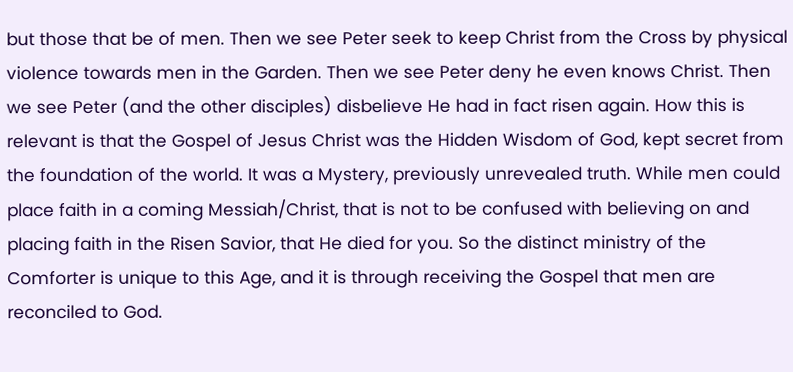but those that be of men. Then we see Peter seek to keep Christ from the Cross by physical violence towards men in the Garden. Then we see Peter deny he even knows Christ. Then we see Peter (and the other disciples) disbelieve He had in fact risen again. How this is relevant is that the Gospel of Jesus Christ was the Hidden Wisdom of God, kept secret from the foundation of the world. It was a Mystery, previously unrevealed truth. While men could place faith in a coming Messiah/Christ, that is not to be confused with believing on and placing faith in the Risen Savior, that He died for you. So the distinct ministry of the Comforter is unique to this Age, and it is through receiving the Gospel that men are reconciled to God.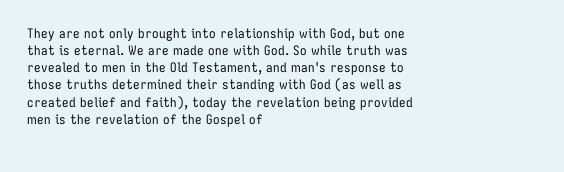They are not only brought into relationship with God, but one that is eternal. We are made one with God. So while truth was revealed to men in the Old Testament, and man's response to those truths determined their standing with God (as well as created belief and faith), today the revelation being provided men is the revelation of the Gospel of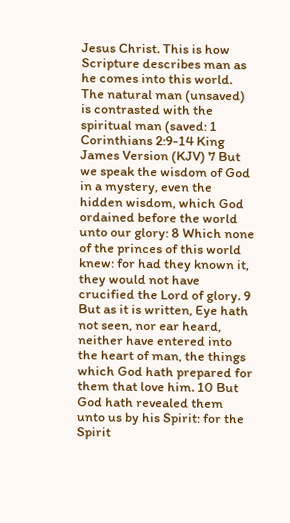Jesus Christ. This is how Scripture describes man as he comes into this world. The natural man (unsaved) is contrasted with the spiritual man (saved: 1 Corinthians 2:9-14 King James Version (KJV) 7 But we speak the wisdom of God in a mystery, even the hidden wisdom, which God ordained before the world unto our glory: 8 Which none of the princes of this world knew: for had they known it, they would not have crucified the Lord of glory. 9 But as it is written, Eye hath not seen, nor ear heard, neither have entered into the heart of man, the things which God hath prepared for them that love him. 10 But God hath revealed them unto us by his Spirit: for the Spirit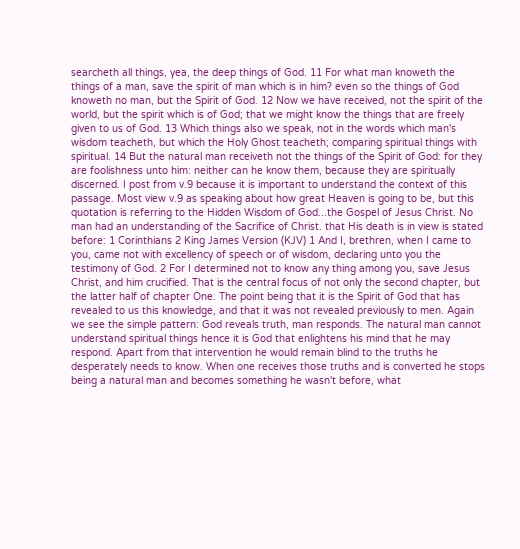searcheth all things, yea, the deep things of God. 11 For what man knoweth the things of a man, save the spirit of man which is in him? even so the things of God knoweth no man, but the Spirit of God. 12 Now we have received, not the spirit of the world, but the spirit which is of God; that we might know the things that are freely given to us of God. 13 Which things also we speak, not in the words which man's wisdom teacheth, but which the Holy Ghost teacheth; comparing spiritual things with spiritual. 14 But the natural man receiveth not the things of the Spirit of God: for they are foolishness unto him: neither can he know them, because they are spiritually discerned. I post from v.9 because it is important to understand the context of this passage. Most view v.9 as speaking about how great Heaven is going to be, but this quotation is referring to the Hidden Wisdom of God...the Gospel of Jesus Christ. No man had an understanding of the Sacrifice of Christ. that His death is in view is stated before: 1 Corinthians 2 King James Version (KJV) 1 And I, brethren, when I came to you, came not with excellency of speech or of wisdom, declaring unto you the testimony of God. 2 For I determined not to know any thing among you, save Jesus Christ, and him crucified. That is the central focus of not only the second chapter, but the latter half of chapter One. The point being that it is the Spirit of God that has revealed to us this knowledge, and that it was not revealed previously to men. Again we see the simple pattern: God reveals truth, man responds. The natural man cannot understand spiritual things hence it is God that enlightens his mind that he may respond. Apart from that intervention he would remain blind to the truths he desperately needs to know. When one receives those truths and is converted he stops being a natural man and becomes something he wasn't before, what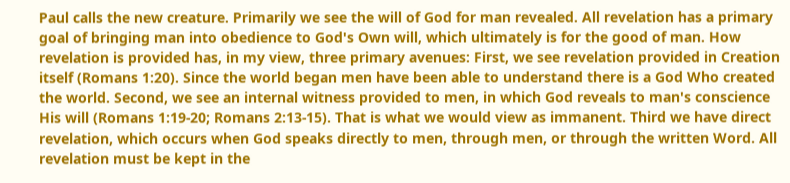Paul calls the new creature. Primarily we see the will of God for man revealed. All revelation has a primary goal of bringing man into obedience to God's Own will, which ultimately is for the good of man. How revelation is provided has, in my view, three primary avenues: First, we see revelation provided in Creation itself (Romans 1:20). Since the world began men have been able to understand there is a God Who created the world. Second, we see an internal witness provided to men, in which God reveals to man's conscience His will (Romans 1:19-20; Romans 2:13-15). That is what we would view as immanent. Third we have direct revelation, which occurs when God speaks directly to men, through men, or through the written Word. All revelation must be kept in the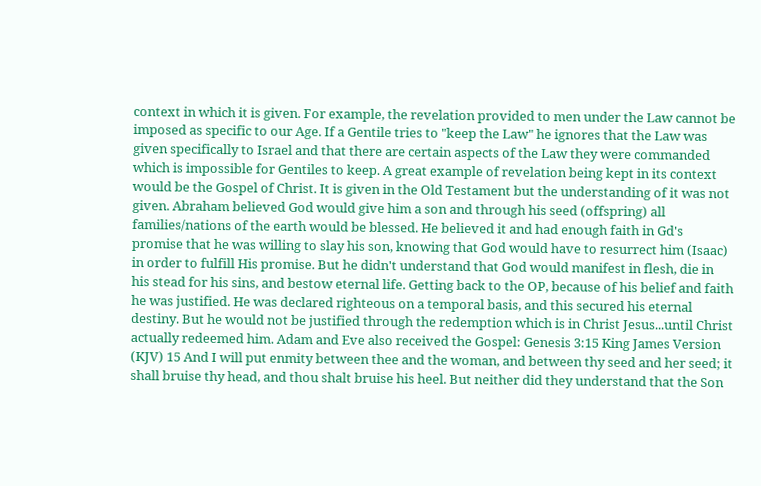context in which it is given. For example, the revelation provided to men under the Law cannot be imposed as specific to our Age. If a Gentile tries to "keep the Law" he ignores that the Law was given specifically to Israel and that there are certain aspects of the Law they were commanded which is impossible for Gentiles to keep. A great example of revelation being kept in its context would be the Gospel of Christ. It is given in the Old Testament but the understanding of it was not given. Abraham believed God would give him a son and through his seed (offspring) all families/nations of the earth would be blessed. He believed it and had enough faith in Gd's promise that he was willing to slay his son, knowing that God would have to resurrect him (Isaac) in order to fulfill His promise. But he didn't understand that God would manifest in flesh, die in his stead for his sins, and bestow eternal life. Getting back to the OP, because of his belief and faith he was justified. He was declared righteous on a temporal basis, and this secured his eternal destiny. But he would not be justified through the redemption which is in Christ Jesus...until Christ actually redeemed him. Adam and Eve also received the Gospel: Genesis 3:15 King James Version (KJV) 15 And I will put enmity between thee and the woman, and between thy seed and her seed; it shall bruise thy head, and thou shalt bruise his heel. But neither did they understand that the Son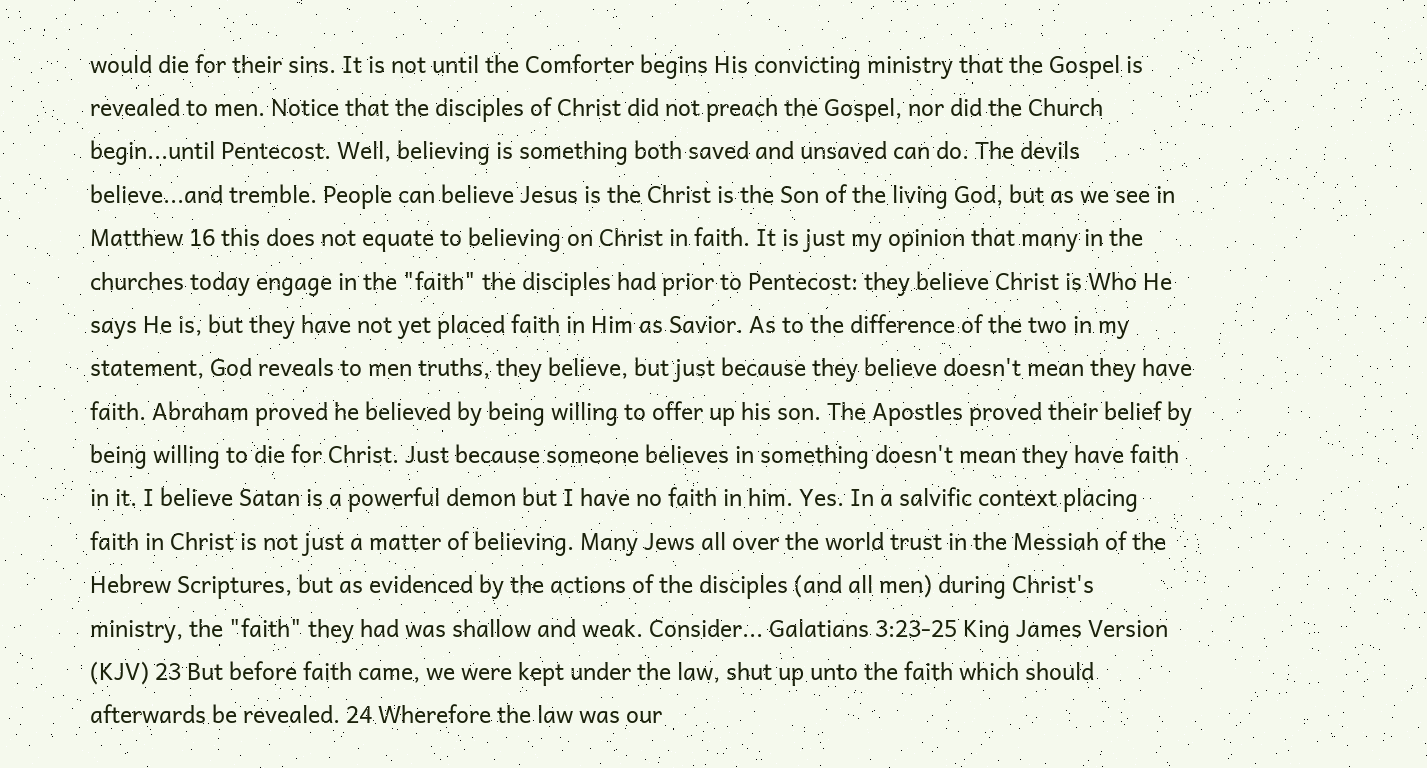would die for their sins. It is not until the Comforter begins His convicting ministry that the Gospel is revealed to men. Notice that the disciples of Christ did not preach the Gospel, nor did the Church begin...until Pentecost. Well, believing is something both saved and unsaved can do. The devils believe...and tremble. People can believe Jesus is the Christ is the Son of the living God, but as we see in Matthew 16 this does not equate to believing on Christ in faith. It is just my opinion that many in the churches today engage in the "faith" the disciples had prior to Pentecost: they believe Christ is Who He says He is, but they have not yet placed faith in Him as Savior. As to the difference of the two in my statement, God reveals to men truths, they believe, but just because they believe doesn't mean they have faith. Abraham proved he believed by being willing to offer up his son. The Apostles proved their belief by being willing to die for Christ. Just because someone believes in something doesn't mean they have faith in it. I believe Satan is a powerful demon but I have no faith in him. Yes. In a salvific context placing faith in Christ is not just a matter of believing. Many Jews all over the world trust in the Messiah of the Hebrew Scriptures, but as evidenced by the actions of the disciples (and all men) during Christ's ministry, the "faith" they had was shallow and weak. Consider... Galatians 3:23-25 King James Version (KJV) 23 But before faith came, we were kept under the law, shut up unto the faith which should afterwards be revealed. 24 Wherefore the law was our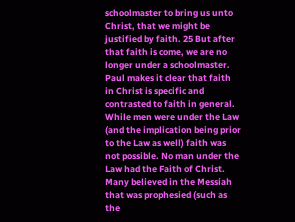schoolmaster to bring us unto Christ, that we might be justified by faith. 25 But after that faith is come, we are no longer under a schoolmaster. Paul makes it clear that faith in Christ is specific and contrasted to faith in general. While men were under the Law (and the implication being prior to the Law as well) faith was not possible. No man under the Law had the Faith of Christ. Many believed in the Messiah that was prophesied (such as the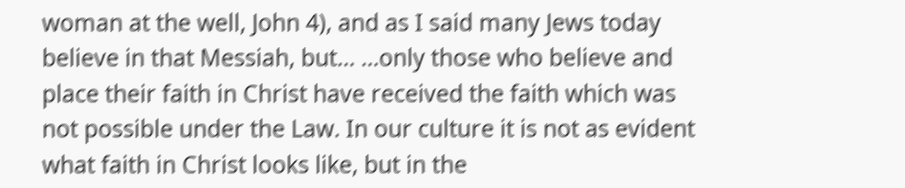woman at the well, John 4), and as I said many Jews today believe in that Messiah, but... ...only those who believe and place their faith in Christ have received the faith which was not possible under the Law. In our culture it is not as evident what faith in Christ looks like, but in the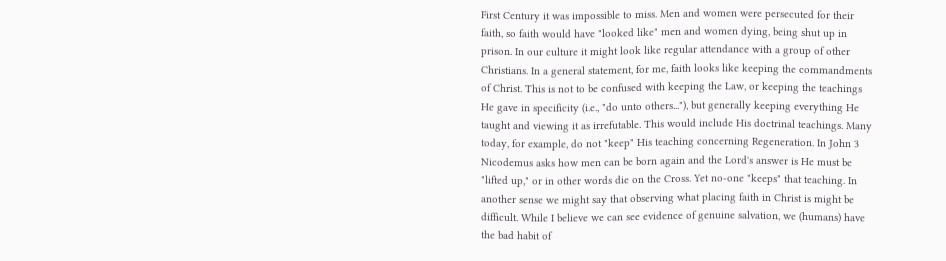First Century it was impossible to miss. Men and women were persecuted for their faith, so faith would have "looked like" men and women dying, being shut up in prison. In our culture it might look like regular attendance with a group of other Christians. In a general statement, for me, faith looks like keeping the commandments of Christ. This is not to be confused with keeping the Law, or keeping the teachings He gave in specificity (i.e., "do unto others..."), but generally keeping everything He taught and viewing it as irrefutable. This would include His doctrinal teachings. Many today, for example, do not "keep" His teaching concerning Regeneration. In John 3 Nicodemus asks how men can be born again and the Lord's answer is He must be "lifted up," or in other words die on the Cross. Yet no-one "keeps" that teaching. In another sense we might say that observing what placing faith in Christ is might be difficult. While I believe we can see evidence of genuine salvation, we (humans) have the bad habit of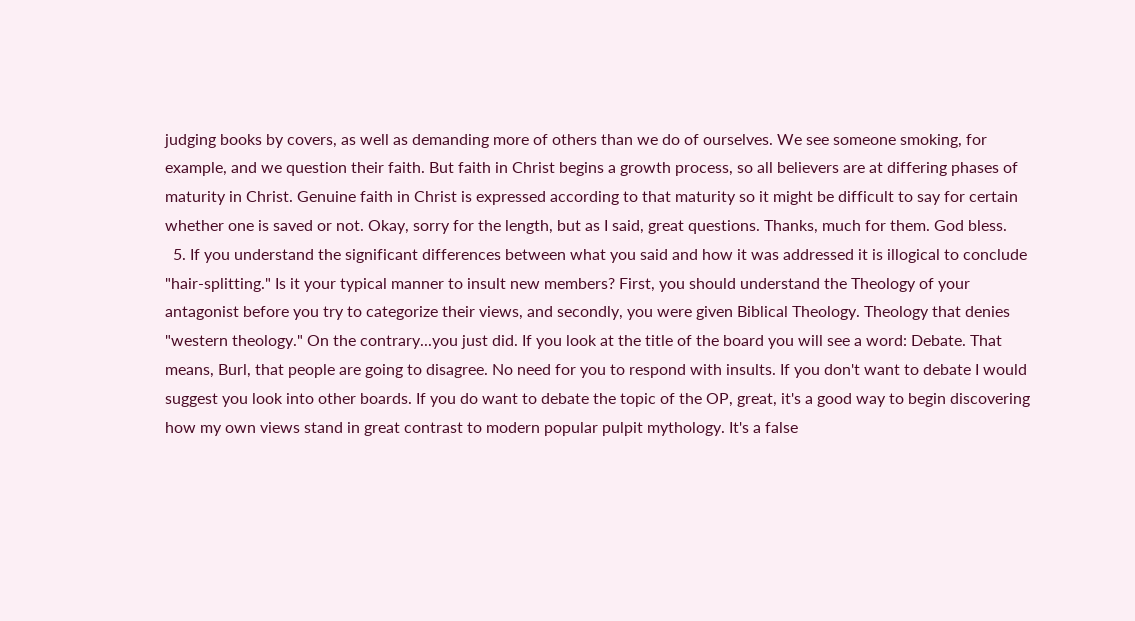judging books by covers, as well as demanding more of others than we do of ourselves. We see someone smoking, for example, and we question their faith. But faith in Christ begins a growth process, so all believers are at differing phases of maturity in Christ. Genuine faith in Christ is expressed according to that maturity so it might be difficult to say for certain whether one is saved or not. Okay, sorry for the length, but as I said, great questions. Thanks, much for them. God bless.
  5. If you understand the significant differences between what you said and how it was addressed it is illogical to conclude "hair-splitting." Is it your typical manner to insult new members? First, you should understand the Theology of your antagonist before you try to categorize their views, and secondly, you were given Biblical Theology. Theology that denies "western theology." On the contrary...you just did. If you look at the title of the board you will see a word: Debate. That means, Burl, that people are going to disagree. No need for you to respond with insults. If you don't want to debate I would suggest you look into other boards. If you do want to debate the topic of the OP, great, it's a good way to begin discovering how my own views stand in great contrast to modern popular pulpit mythology. It's a false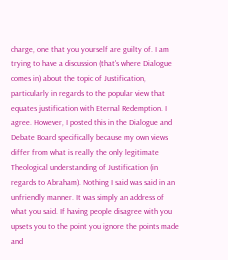charge, one that you yourself are guilty of. I am trying to have a discussion (that's where Dialogue comes in) about the topic of Justification, particularly in regards to the popular view that equates justification with Eternal Redemption. I agree. However, I posted this in the Dialogue and Debate Board specifically because my own views differ from what is really the only legitimate Theological understanding of Justification (in regards to Abraham). Nothing I said was said in an unfriendly manner. It was simply an address of what you said. If having people disagree with you upsets you to the point you ignore the points made and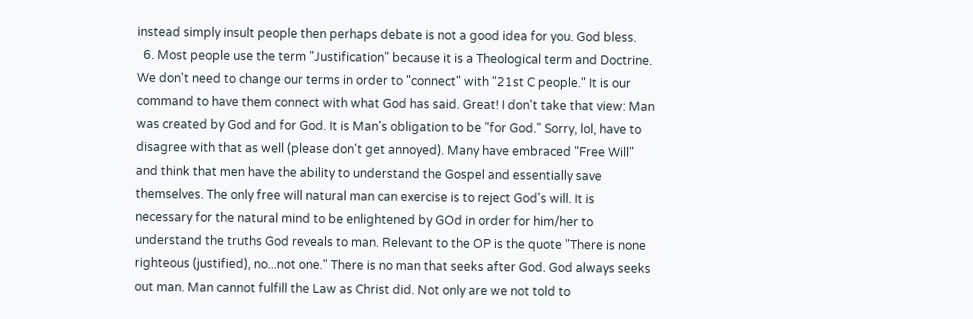instead simply insult people then perhaps debate is not a good idea for you. God bless.
  6. Most people use the term "Justification" because it is a Theological term and Doctrine. We don't need to change our terms in order to "connect" with "21st C people." It is our command to have them connect with what God has said. Great! I don't take that view: Man was created by God and for God. It is Man's obligation to be "for God." Sorry, lol, have to disagree with that as well (please don't get annoyed). Many have embraced "Free Will" and think that men have the ability to understand the Gospel and essentially save themselves. The only free will natural man can exercise is to reject God's will. It is necessary for the natural mind to be enlightened by GOd in order for him/her to understand the truths God reveals to man. Relevant to the OP is the quote "There is none righteous (justified), no...not one." There is no man that seeks after God. God always seeks out man. Man cannot fulfill the Law as Christ did. Not only are we not told to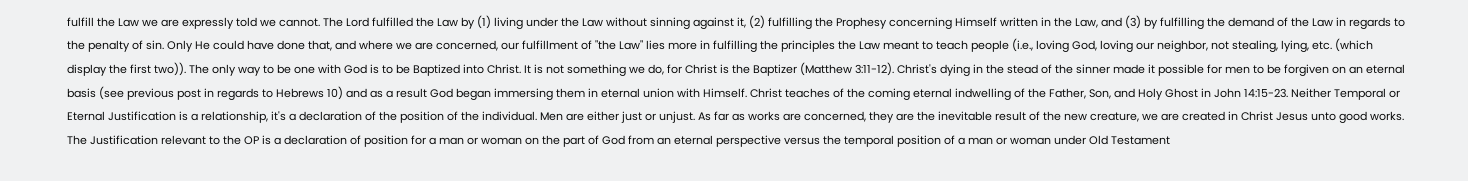fulfill the Law we are expressly told we cannot. The Lord fulfilled the Law by (1) living under the Law without sinning against it, (2) fulfilling the Prophesy concerning Himself written in the Law, and (3) by fulfilling the demand of the Law in regards to the penalty of sin. Only He could have done that, and where we are concerned, our fulfillment of "the Law" lies more in fulfilling the principles the Law meant to teach people (i.e., loving God, loving our neighbor, not stealing, lying, etc. (which display the first two)). The only way to be one with God is to be Baptized into Christ. It is not something we do, for Christ is the Baptizer (Matthew 3:11-12). Christ's dying in the stead of the sinner made it possible for men to be forgiven on an eternal basis (see previous post in regards to Hebrews 10) and as a result God began immersing them in eternal union with Himself. Christ teaches of the coming eternal indwelling of the Father, Son, and Holy Ghost in John 14:15-23. Neither Temporal or Eternal Justification is a relationship, it's a declaration of the position of the individual. Men are either just or unjust. As far as works are concerned, they are the inevitable result of the new creature, we are created in Christ Jesus unto good works. The Justification relevant to the OP is a declaration of position for a man or woman on the part of God from an eternal perspective versus the temporal position of a man or woman under Old Testament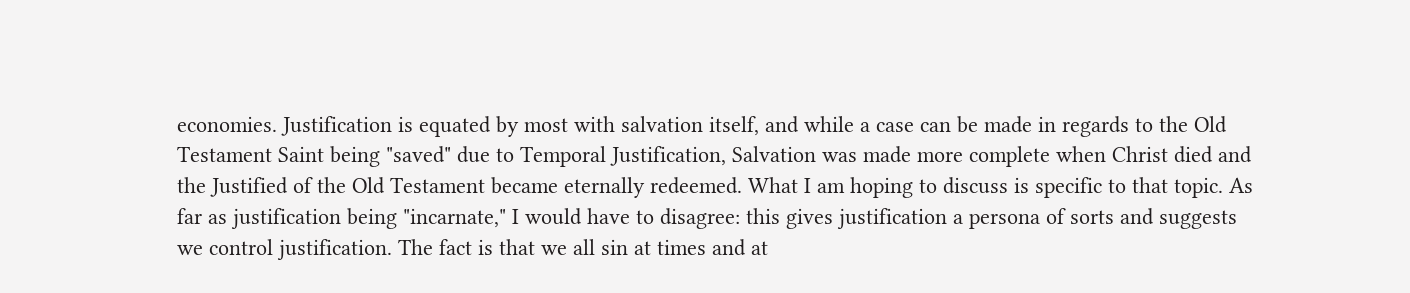economies. Justification is equated by most with salvation itself, and while a case can be made in regards to the Old Testament Saint being "saved" due to Temporal Justification, Salvation was made more complete when Christ died and the Justified of the Old Testament became eternally redeemed. What I am hoping to discuss is specific to that topic. As far as justification being "incarnate," I would have to disagree: this gives justification a persona of sorts and suggests we control justification. The fact is that we all sin at times and at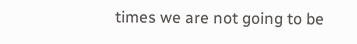times we are not going to be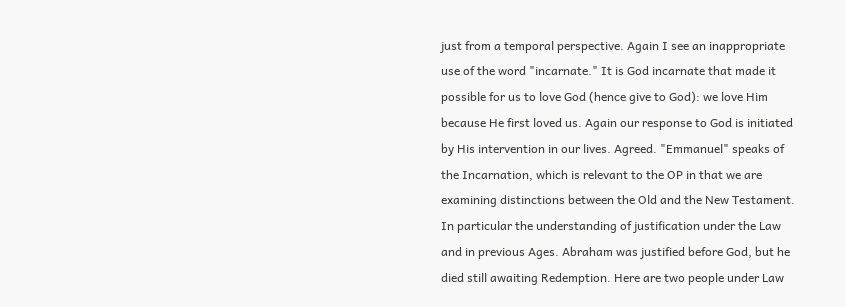just from a temporal perspective. Again I see an inappropriate use of the word "incarnate." It is God incarnate that made it possible for us to love God (hence give to God): we love Him because He first loved us. Again our response to God is initiated by His intervention in our lives. Agreed. "Emmanuel" speaks of the Incarnation, which is relevant to the OP in that we are examining distinctions between the Old and the New Testament. In particular the understanding of justification under the Law and in previous Ages. Abraham was justified before God, but he died still awaiting Redemption. Here are two people under Law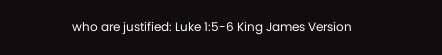who are justified: Luke 1:5-6 King James Version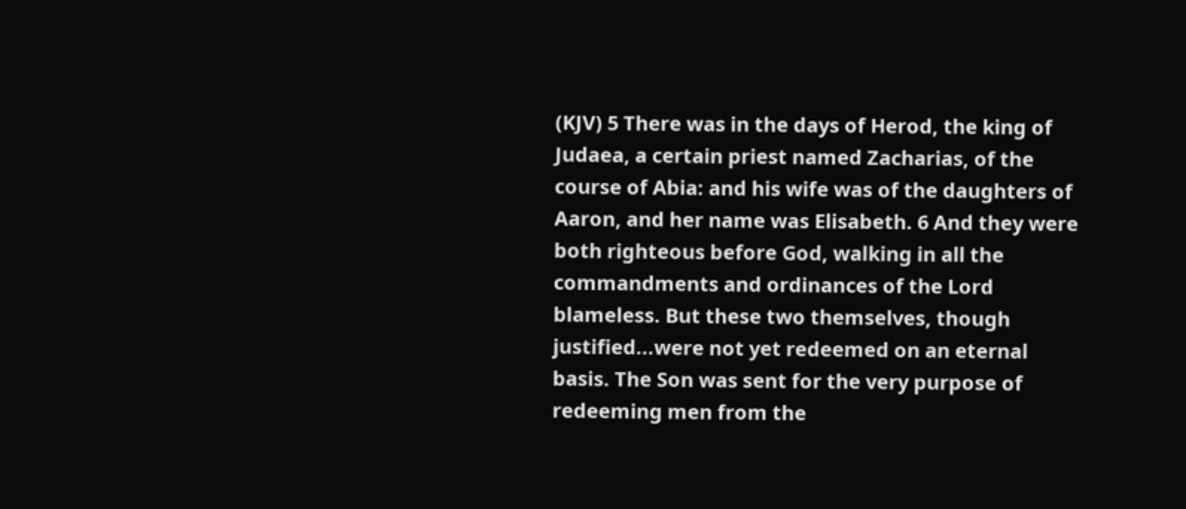(KJV) 5 There was in the days of Herod, the king of Judaea, a certain priest named Zacharias, of the course of Abia: and his wife was of the daughters of Aaron, and her name was Elisabeth. 6 And they were both righteous before God, walking in all the commandments and ordinances of the Lord blameless. But these two themselves, though justified...were not yet redeemed on an eternal basis. The Son was sent for the very purpose of redeeming men from the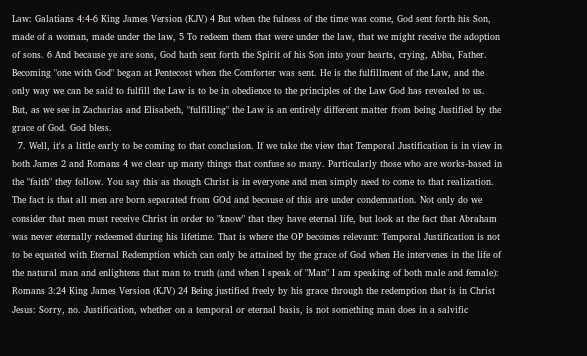Law: Galatians 4:4-6 King James Version (KJV) 4 But when the fulness of the time was come, God sent forth his Son, made of a woman, made under the law, 5 To redeem them that were under the law, that we might receive the adoption of sons. 6 And because ye are sons, God hath sent forth the Spirit of his Son into your hearts, crying, Abba, Father. Becoming "one with God" began at Pentecost when the Comforter was sent. He is the fulfillment of the Law, and the only way we can be said to fulfill the Law is to be in obedience to the principles of the Law God has revealed to us. But, as we see in Zacharias and Elisabeth, "fulfilling" the Law is an entirely different matter from being Justified by the grace of God. God bless.
  7. Well, it's a little early to be coming to that conclusion. If we take the view that Temporal Justification is in view in both James 2 and Romans 4 we clear up many things that confuse so many. Particularly those who are works-based in the "faith" they follow. You say this as though Christ is in everyone and men simply need to come to that realization. The fact is that all men are born separated from GOd and because of this are under condemnation. Not only do we consider that men must receive Christ in order to "know" that they have eternal life, but look at the fact that Abraham was never eternally redeemed during his lifetime. That is where the OP becomes relevant: Temporal Justification is not to be equated with Eternal Redemption which can only be attained by the grace of God when He intervenes in the life of the natural man and enlightens that man to truth (and when I speak of "Man" I am speaking of both male and female): Romans 3:24 King James Version (KJV) 24 Being justified freely by his grace through the redemption that is in Christ Jesus: Sorry, no. Justification, whether on a temporal or eternal basis, is not something man does in a salvific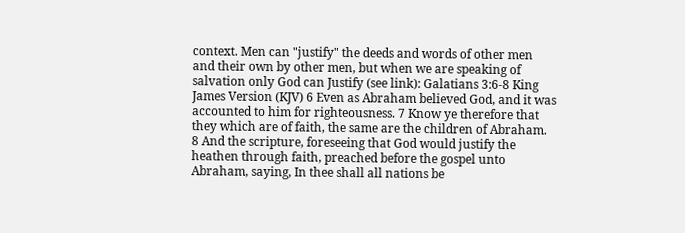context. Men can "justify" the deeds and words of other men and their own by other men, but when we are speaking of salvation only God can Justify (see link): Galatians 3:6-8 King James Version (KJV) 6 Even as Abraham believed God, and it was accounted to him for righteousness. 7 Know ye therefore that they which are of faith, the same are the children of Abraham. 8 And the scripture, foreseeing that God would justify the heathen through faith, preached before the gospel unto Abraham, saying, In thee shall all nations be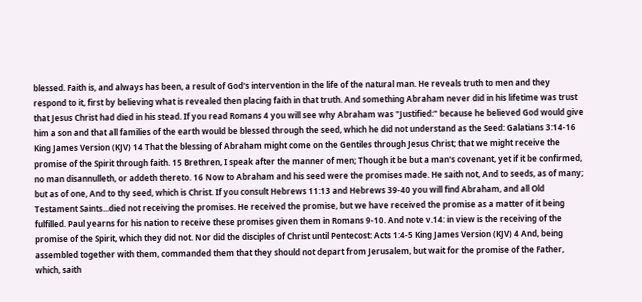blessed. Faith is, and always has been, a result of God's intervention in the life of the natural man. He reveals truth to men and they respond to it, first by believing what is revealed then placing faith in that truth. And something Abraham never did in his lifetime was trust that Jesus Christ had died in his stead. If you read Romans 4 you will see why Abraham was "Justified:" because he believed God would give him a son and that all families of the earth would be blessed through the seed, which he did not understand as the Seed: Galatians 3:14-16 King James Version (KJV) 14 That the blessing of Abraham might come on the Gentiles through Jesus Christ; that we might receive the promise of the Spirit through faith. 15 Brethren, I speak after the manner of men; Though it be but a man's covenant, yet if it be confirmed, no man disannulleth, or addeth thereto. 16 Now to Abraham and his seed were the promises made. He saith not, And to seeds, as of many; but as of one, And to thy seed, which is Christ. If you consult Hebrews 11:13 and Hebrews 39-40 you will find Abraham, and all Old Testament Saints...died not receiving the promises. He received the promise, but we have received the promise as a matter of it being fulfilled. Paul yearns for his nation to receive these promises given them in Romans 9-10. And note v.14: in view is the receiving of the promise of the Spirit, which they did not. Nor did the disciples of Christ until Pentecost: Acts 1:4-5 King James Version (KJV) 4 And, being assembled together with them, commanded them that they should not depart from Jerusalem, but wait for the promise of the Father, which, saith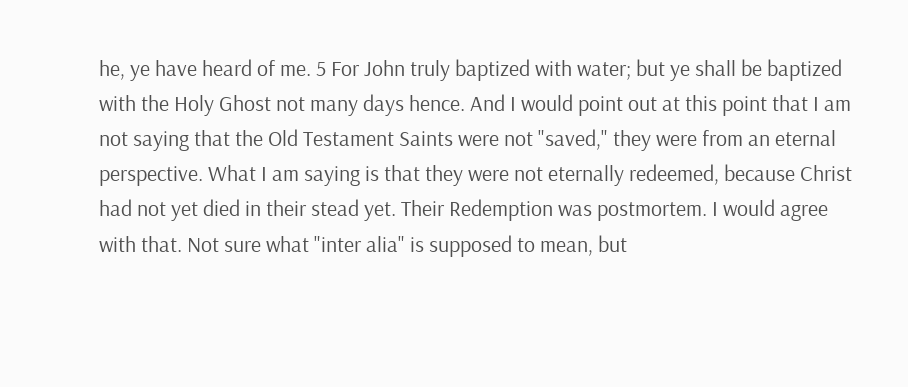he, ye have heard of me. 5 For John truly baptized with water; but ye shall be baptized with the Holy Ghost not many days hence. And I would point out at this point that I am not saying that the Old Testament Saints were not "saved," they were from an eternal perspective. What I am saying is that they were not eternally redeemed, because Christ had not yet died in their stead yet. Their Redemption was postmortem. I would agree with that. Not sure what "inter alia" is supposed to mean, but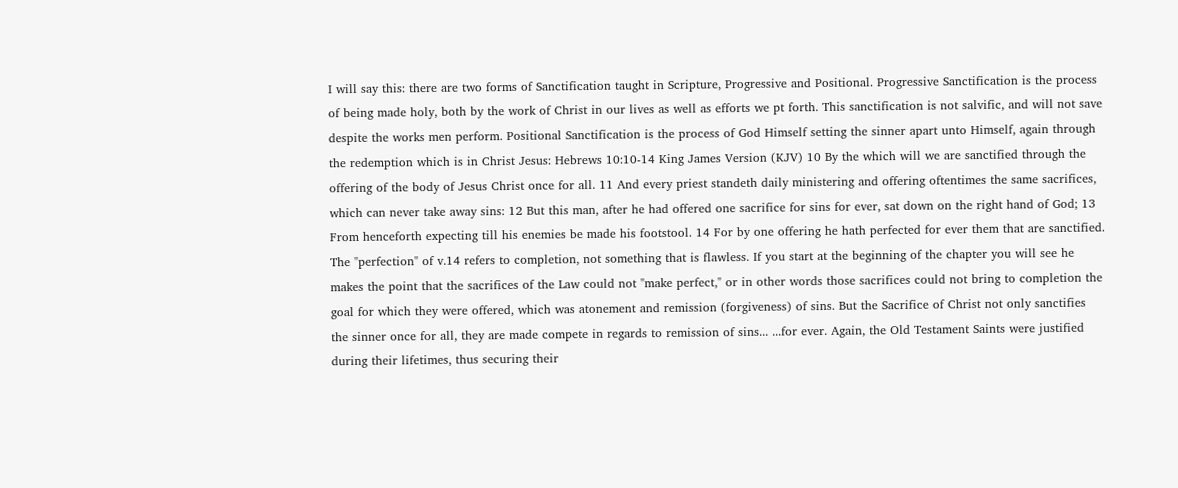I will say this: there are two forms of Sanctification taught in Scripture, Progressive and Positional. Progressive Sanctification is the process of being made holy, both by the work of Christ in our lives as well as efforts we pt forth. This sanctification is not salvific, and will not save despite the works men perform. Positional Sanctification is the process of God Himself setting the sinner apart unto Himself, again through the redemption which is in Christ Jesus: Hebrews 10:10-14 King James Version (KJV) 10 By the which will we are sanctified through the offering of the body of Jesus Christ once for all. 11 And every priest standeth daily ministering and offering oftentimes the same sacrifices, which can never take away sins: 12 But this man, after he had offered one sacrifice for sins for ever, sat down on the right hand of God; 13 From henceforth expecting till his enemies be made his footstool. 14 For by one offering he hath perfected for ever them that are sanctified. The "perfection" of v.14 refers to completion, not something that is flawless. If you start at the beginning of the chapter you will see he makes the point that the sacrifices of the Law could not "make perfect," or in other words those sacrifices could not bring to completion the goal for which they were offered, which was atonement and remission (forgiveness) of sins. But the Sacrifice of Christ not only sanctifies the sinner once for all, they are made compete in regards to remission of sins... ...for ever. Again, the Old Testament Saints were justified during their lifetimes, thus securing their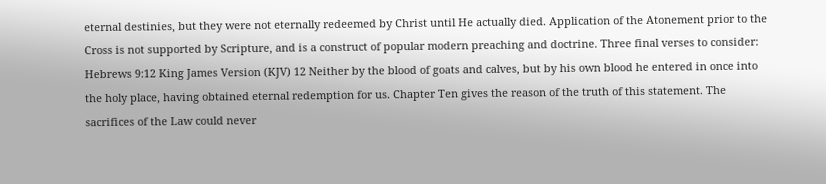eternal destinies, but they were not eternally redeemed by Christ until He actually died. Application of the Atonement prior to the Cross is not supported by Scripture, and is a construct of popular modern preaching and doctrine. Three final verses to consider: Hebrews 9:12 King James Version (KJV) 12 Neither by the blood of goats and calves, but by his own blood he entered in once into the holy place, having obtained eternal redemption for us. Chapter Ten gives the reason of the truth of this statement. The sacrifices of the Law could never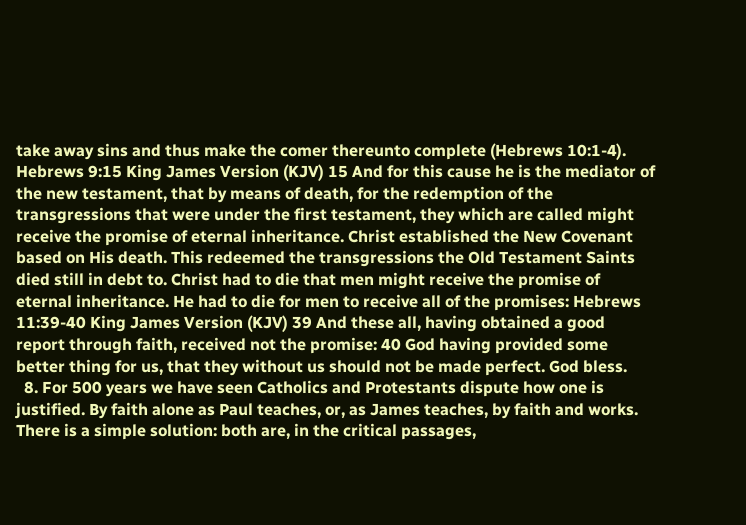take away sins and thus make the comer thereunto complete (Hebrews 10:1-4). Hebrews 9:15 King James Version (KJV) 15 And for this cause he is the mediator of the new testament, that by means of death, for the redemption of the transgressions that were under the first testament, they which are called might receive the promise of eternal inheritance. Christ established the New Covenant based on His death. This redeemed the transgressions the Old Testament Saints died still in debt to. Christ had to die that men might receive the promise of eternal inheritance. He had to die for men to receive all of the promises: Hebrews 11:39-40 King James Version (KJV) 39 And these all, having obtained a good report through faith, received not the promise: 40 God having provided some better thing for us, that they without us should not be made perfect. God bless.
  8. For 500 years we have seen Catholics and Protestants dispute how one is justified. By faith alone as Paul teaches, or, as James teaches, by faith and works. There is a simple solution: both are, in the critical passages,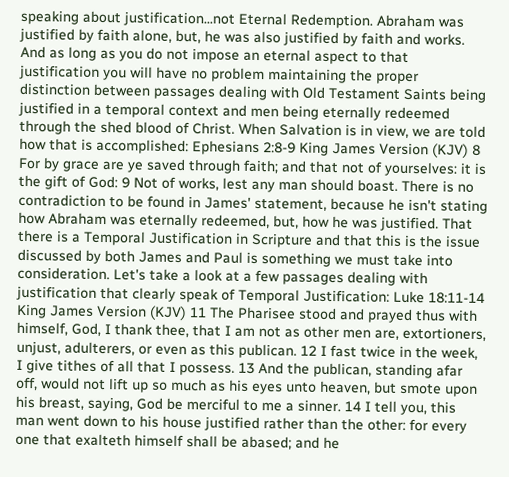speaking about justification...not Eternal Redemption. Abraham was justified by faith alone, but, he was also justified by faith and works. And as long as you do not impose an eternal aspect to that justification you will have no problem maintaining the proper distinction between passages dealing with Old Testament Saints being justified in a temporal context and men being eternally redeemed through the shed blood of Christ. When Salvation is in view, we are told how that is accomplished: Ephesians 2:8-9 King James Version (KJV) 8 For by grace are ye saved through faith; and that not of yourselves: it is the gift of God: 9 Not of works, lest any man should boast. There is no contradiction to be found in James' statement, because he isn't stating how Abraham was eternally redeemed, but, how he was justified. That there is a Temporal Justification in Scripture and that this is the issue discussed by both James and Paul is something we must take into consideration. Let's take a look at a few passages dealing with justification that clearly speak of Temporal Justification: Luke 18:11-14 King James Version (KJV) 11 The Pharisee stood and prayed thus with himself, God, I thank thee, that I am not as other men are, extortioners, unjust, adulterers, or even as this publican. 12 I fast twice in the week, I give tithes of all that I possess. 13 And the publican, standing afar off, would not lift up so much as his eyes unto heaven, but smote upon his breast, saying, God be merciful to me a sinner. 14 I tell you, this man went down to his house justified rather than the other: for every one that exalteth himself shall be abased; and he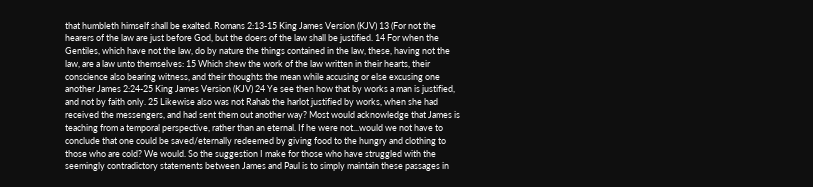that humbleth himself shall be exalted. Romans 2:13-15 King James Version (KJV) 13 (For not the hearers of the law are just before God, but the doers of the law shall be justified. 14 For when the Gentiles, which have not the law, do by nature the things contained in the law, these, having not the law, are a law unto themselves: 15 Which shew the work of the law written in their hearts, their conscience also bearing witness, and their thoughts the mean while accusing or else excusing one another James 2:24-25 King James Version (KJV) 24 Ye see then how that by works a man is justified, and not by faith only. 25 Likewise also was not Rahab the harlot justified by works, when she had received the messengers, and had sent them out another way? Most would acknowledge that James is teaching from a temporal perspective, rather than an eternal. If he were not...would we not have to conclude that one could be saved/eternally redeemed by giving food to the hungry and clothing to those who are cold? We would. So the suggestion I make for those who have struggled with the seemingly contradictory statements between James and Paul is to simply maintain these passages in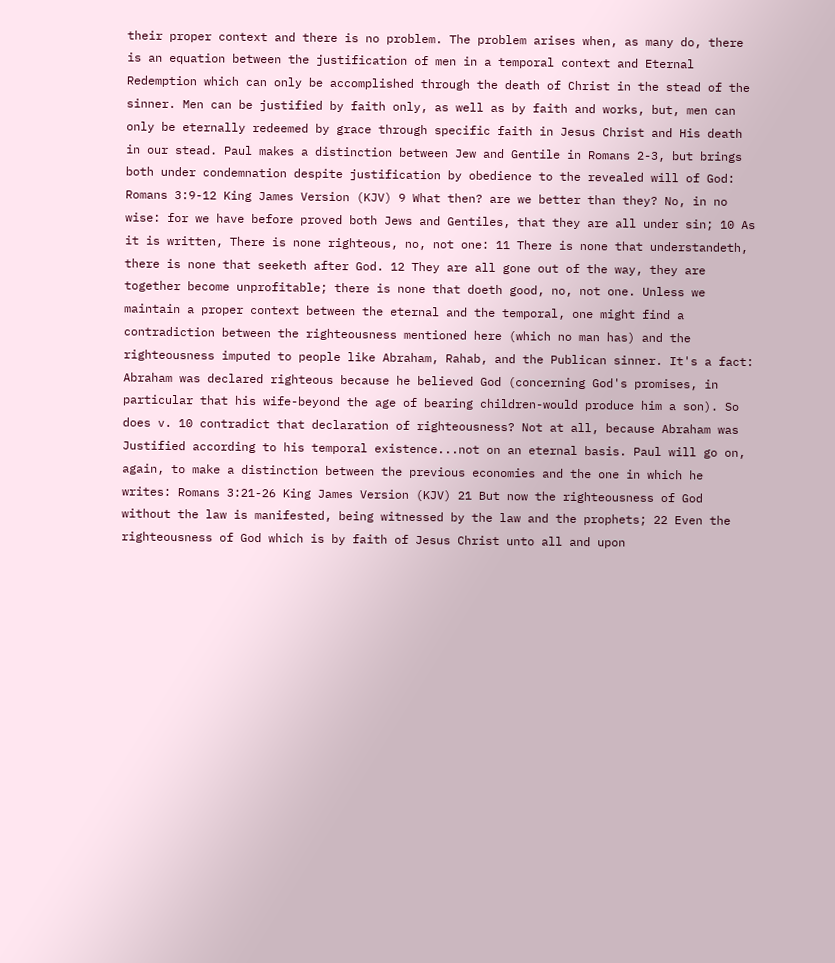their proper context and there is no problem. The problem arises when, as many do, there is an equation between the justification of men in a temporal context and Eternal Redemption which can only be accomplished through the death of Christ in the stead of the sinner. Men can be justified by faith only, as well as by faith and works, but, men can only be eternally redeemed by grace through specific faith in Jesus Christ and His death in our stead. Paul makes a distinction between Jew and Gentile in Romans 2-3, but brings both under condemnation despite justification by obedience to the revealed will of God: Romans 3:9-12 King James Version (KJV) 9 What then? are we better than they? No, in no wise: for we have before proved both Jews and Gentiles, that they are all under sin; 10 As it is written, There is none righteous, no, not one: 11 There is none that understandeth, there is none that seeketh after God. 12 They are all gone out of the way, they are together become unprofitable; there is none that doeth good, no, not one. Unless we maintain a proper context between the eternal and the temporal, one might find a contradiction between the righteousness mentioned here (which no man has) and the righteousness imputed to people like Abraham, Rahab, and the Publican sinner. It's a fact: Abraham was declared righteous because he believed God (concerning God's promises, in particular that his wife-beyond the age of bearing children-would produce him a son). So does v. 10 contradict that declaration of righteousness? Not at all, because Abraham was Justified according to his temporal existence...not on an eternal basis. Paul will go on, again, to make a distinction between the previous economies and the one in which he writes: Romans 3:21-26 King James Version (KJV) 21 But now the righteousness of God without the law is manifested, being witnessed by the law and the prophets; 22 Even the righteousness of God which is by faith of Jesus Christ unto all and upon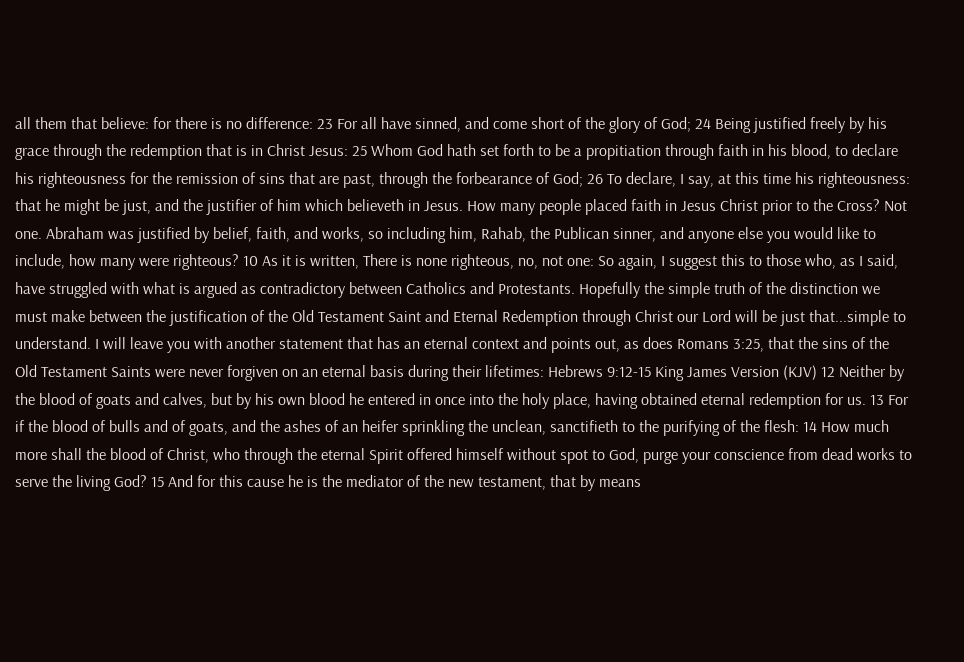all them that believe: for there is no difference: 23 For all have sinned, and come short of the glory of God; 24 Being justified freely by his grace through the redemption that is in Christ Jesus: 25 Whom God hath set forth to be a propitiation through faith in his blood, to declare his righteousness for the remission of sins that are past, through the forbearance of God; 26 To declare, I say, at this time his righteousness: that he might be just, and the justifier of him which believeth in Jesus. How many people placed faith in Jesus Christ prior to the Cross? Not one. Abraham was justified by belief, faith, and works, so including him, Rahab, the Publican sinner, and anyone else you would like to include, how many were righteous? 10 As it is written, There is none righteous, no, not one: So again, I suggest this to those who, as I said, have struggled with what is argued as contradictory between Catholics and Protestants. Hopefully the simple truth of the distinction we must make between the justification of the Old Testament Saint and Eternal Redemption through Christ our Lord will be just that...simple to understand. I will leave you with another statement that has an eternal context and points out, as does Romans 3:25, that the sins of the Old Testament Saints were never forgiven on an eternal basis during their lifetimes: Hebrews 9:12-15 King James Version (KJV) 12 Neither by the blood of goats and calves, but by his own blood he entered in once into the holy place, having obtained eternal redemption for us. 13 For if the blood of bulls and of goats, and the ashes of an heifer sprinkling the unclean, sanctifieth to the purifying of the flesh: 14 How much more shall the blood of Christ, who through the eternal Spirit offered himself without spot to God, purge your conscience from dead works to serve the living God? 15 And for this cause he is the mediator of the new testament, that by means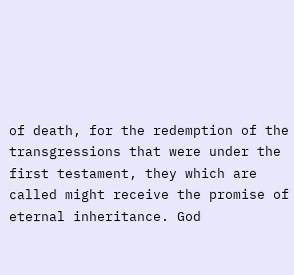of death, for the redemption of the transgressions that were under the first testament, they which are called might receive the promise of eternal inheritance. God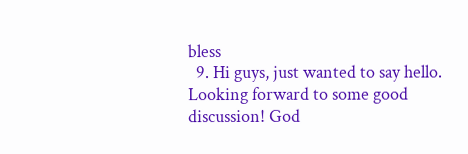bless
  9. Hi guys, just wanted to say hello. Looking forward to some good discussion! God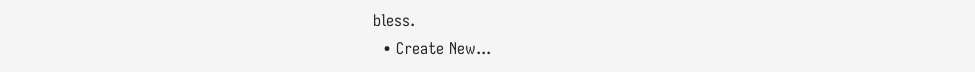bless.
  • Create New...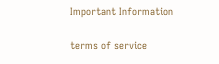Important Information

terms of service